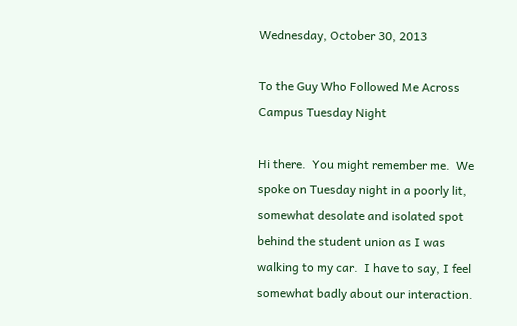Wednesday, October 30, 2013

To the Guy Who Followed Me Across Campus Tuesday Night

Hi there.  You might remember me.  We spoke on Tuesday night in a poorly lit, somewhat desolate and isolated spot behind the student union as I was walking to my car.  I have to say, I feel somewhat badly about our interaction.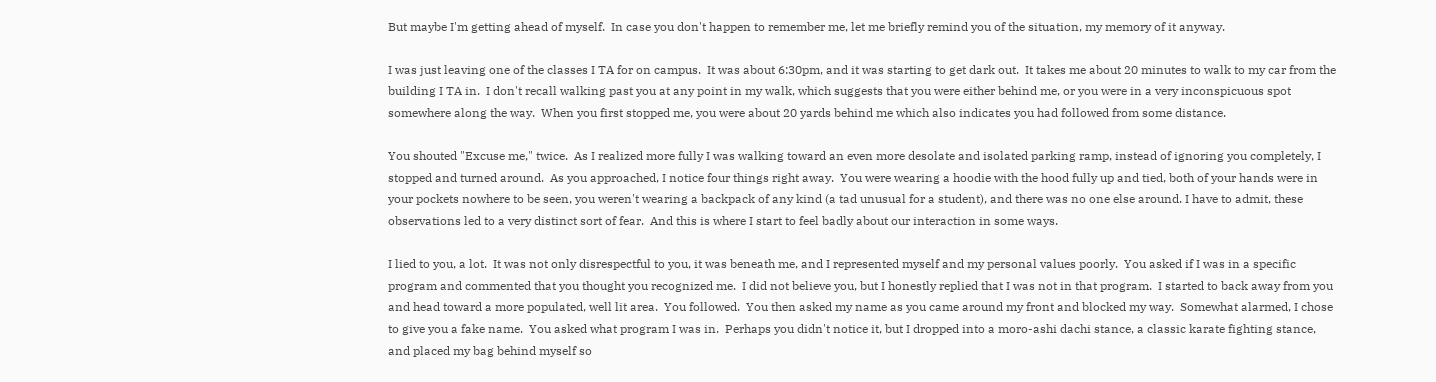But maybe I'm getting ahead of myself.  In case you don't happen to remember me, let me briefly remind you of the situation, my memory of it anyway.

I was just leaving one of the classes I TA for on campus.  It was about 6:30pm, and it was starting to get dark out.  It takes me about 20 minutes to walk to my car from the building I TA in.  I don't recall walking past you at any point in my walk, which suggests that you were either behind me, or you were in a very inconspicuous spot somewhere along the way.  When you first stopped me, you were about 20 yards behind me which also indicates you had followed from some distance.

You shouted "Excuse me," twice.  As I realized more fully I was walking toward an even more desolate and isolated parking ramp, instead of ignoring you completely, I stopped and turned around.  As you approached, I notice four things right away.  You were wearing a hoodie with the hood fully up and tied, both of your hands were in your pockets nowhere to be seen, you weren't wearing a backpack of any kind (a tad unusual for a student), and there was no one else around. I have to admit, these observations led to a very distinct sort of fear.  And this is where I start to feel badly about our interaction in some ways.

I lied to you, a lot.  It was not only disrespectful to you, it was beneath me, and I represented myself and my personal values poorly.  You asked if I was in a specific program and commented that you thought you recognized me.  I did not believe you, but I honestly replied that I was not in that program.  I started to back away from you and head toward a more populated, well lit area.  You followed.  You then asked my name as you came around my front and blocked my way.  Somewhat alarmed, I chose to give you a fake name.  You asked what program I was in.  Perhaps you didn't notice it, but I dropped into a moro-ashi dachi stance, a classic karate fighting stance, and placed my bag behind myself so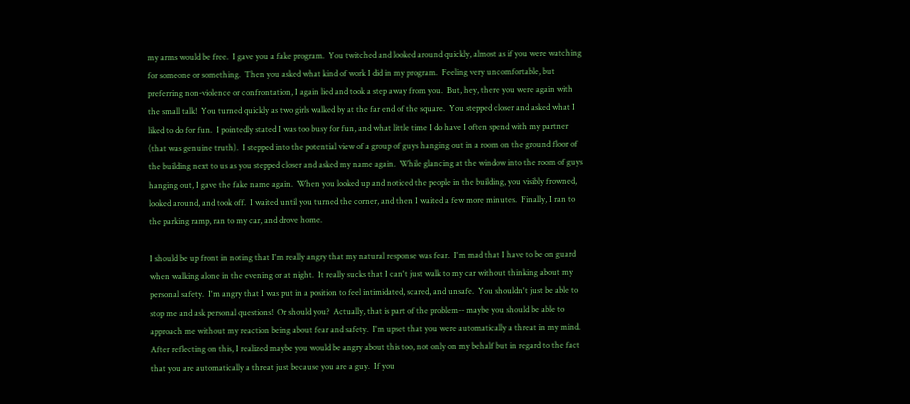my arms would be free.  I gave you a fake program.  You twitched and looked around quickly, almost as if you were watching for someone or something.  Then you asked what kind of work I did in my program.  Feeling very uncomfortable, but preferring non-violence or confrontation, I again lied and took a step away from you.  But, hey, there you were again with the small talk!  You turned quickly as two girls walked by at the far end of the square.  You stepped closer and asked what I liked to do for fun.  I pointedly stated I was too busy for fun, and what little time I do have I often spend with my partner (that was genuine truth).  I stepped into the potential view of a group of guys hanging out in a room on the ground floor of the building next to us as you stepped closer and asked my name again.  While glancing at the window into the room of guys hanging out, I gave the fake name again.  When you looked up and noticed the people in the building, you visibly frowned, looked around, and took off.  I waited until you turned the corner, and then I waited a few more minutes.  Finally, I ran to the parking ramp, ran to my car, and drove home.

I should be up front in noting that I'm really angry that my natural response was fear.  I'm mad that I have to be on guard when walking alone in the evening or at night.  It really sucks that I can't just walk to my car without thinking about my personal safety.  I'm angry that I was put in a position to feel intimidated, scared, and unsafe.  You shouldn't just be able to stop me and ask personal questions!  Or should you?  Actually, that is part of the problem-- maybe you should be able to approach me without my reaction being about fear and safety.  I'm upset that you were automatically a threat in my mind.  After reflecting on this, I realized maybe you would be angry about this too, not only on my behalf but in regard to the fact that you are automatically a threat just because you are a guy.  If you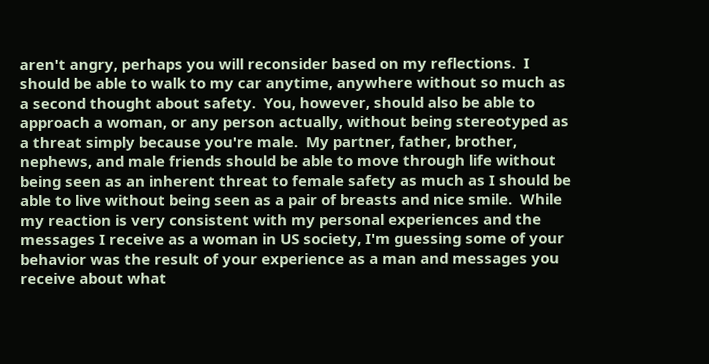aren't angry, perhaps you will reconsider based on my reflections.  I should be able to walk to my car anytime, anywhere without so much as a second thought about safety.  You, however, should also be able to approach a woman, or any person actually, without being stereotyped as a threat simply because you're male.  My partner, father, brother, nephews, and male friends should be able to move through life without being seen as an inherent threat to female safety as much as I should be able to live without being seen as a pair of breasts and nice smile.  While my reaction is very consistent with my personal experiences and the messages I receive as a woman in US society, I'm guessing some of your behavior was the result of your experience as a man and messages you receive about what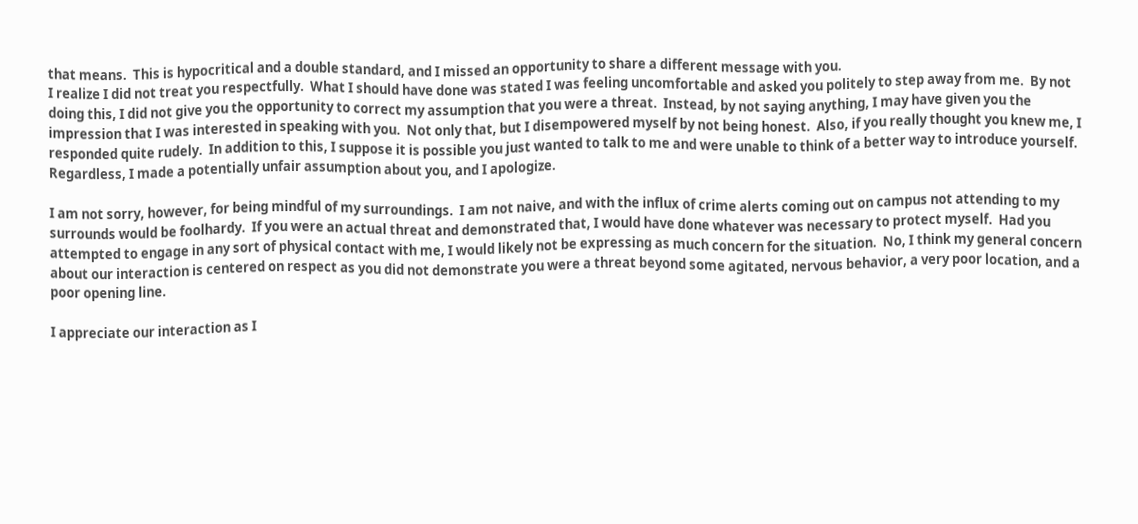that means.  This is hypocritical and a double standard, and I missed an opportunity to share a different message with you.
I realize I did not treat you respectfully.  What I should have done was stated I was feeling uncomfortable and asked you politely to step away from me.  By not doing this, I did not give you the opportunity to correct my assumption that you were a threat.  Instead, by not saying anything, I may have given you the impression that I was interested in speaking with you.  Not only that, but I disempowered myself by not being honest.  Also, if you really thought you knew me, I responded quite rudely.  In addition to this, I suppose it is possible you just wanted to talk to me and were unable to think of a better way to introduce yourself.  Regardless, I made a potentially unfair assumption about you, and I apologize.

I am not sorry, however, for being mindful of my surroundings.  I am not naive, and with the influx of crime alerts coming out on campus not attending to my surrounds would be foolhardy.  If you were an actual threat and demonstrated that, I would have done whatever was necessary to protect myself.  Had you attempted to engage in any sort of physical contact with me, I would likely not be expressing as much concern for the situation.  No, I think my general concern about our interaction is centered on respect as you did not demonstrate you were a threat beyond some agitated, nervous behavior, a very poor location, and a poor opening line.

I appreciate our interaction as I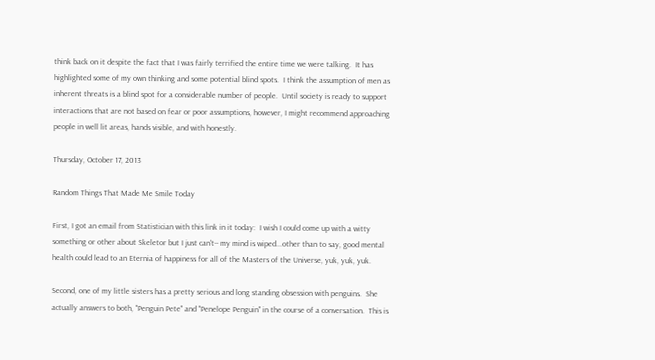think back on it despite the fact that I was fairly terrified the entire time we were talking.  It has highlighted some of my own thinking and some potential blind spots.  I think the assumption of men as inherent threats is a blind spot for a considerable number of people.  Until society is ready to support interactions that are not based on fear or poor assumptions, however, I might recommend approaching people in well lit areas, hands visible, and with honestly.

Thursday, October 17, 2013

Random Things That Made Me Smile Today

First, I got an email from Statistician with this link in it today:  I wish I could come up with a witty something or other about Skeletor but I just can't-- my mind is wiped...other than to say, good mental health could lead to an Eternia of happiness for all of the Masters of the Universe, yuk, yuk, yuk.

Second, one of my little sisters has a pretty serious and long standing obsession with penguins.  She actually answers to both, "Penguin Pete" and "Penelope Penguin" in the course of a conversation.  This is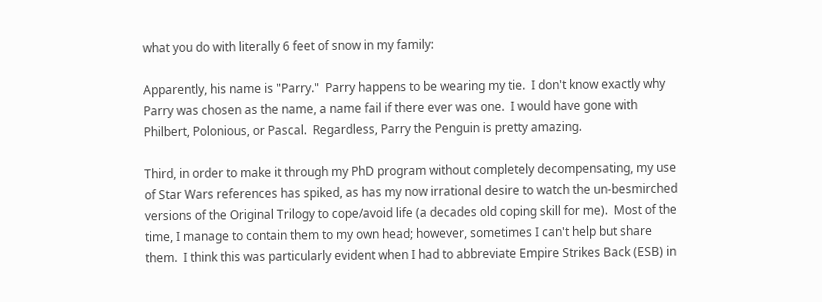what you do with literally 6 feet of snow in my family:

Apparently, his name is "Parry."  Parry happens to be wearing my tie.  I don't know exactly why Parry was chosen as the name, a name fail if there ever was one.  I would have gone with Philbert, Polonious, or Pascal.  Regardless, Parry the Penguin is pretty amazing.

Third, in order to make it through my PhD program without completely decompensating, my use of Star Wars references has spiked, as has my now irrational desire to watch the un-besmirched versions of the Original Trilogy to cope/avoid life (a decades old coping skill for me).  Most of the time, I manage to contain them to my own head; however, sometimes I can't help but share them.  I think this was particularly evident when I had to abbreviate Empire Strikes Back (ESB) in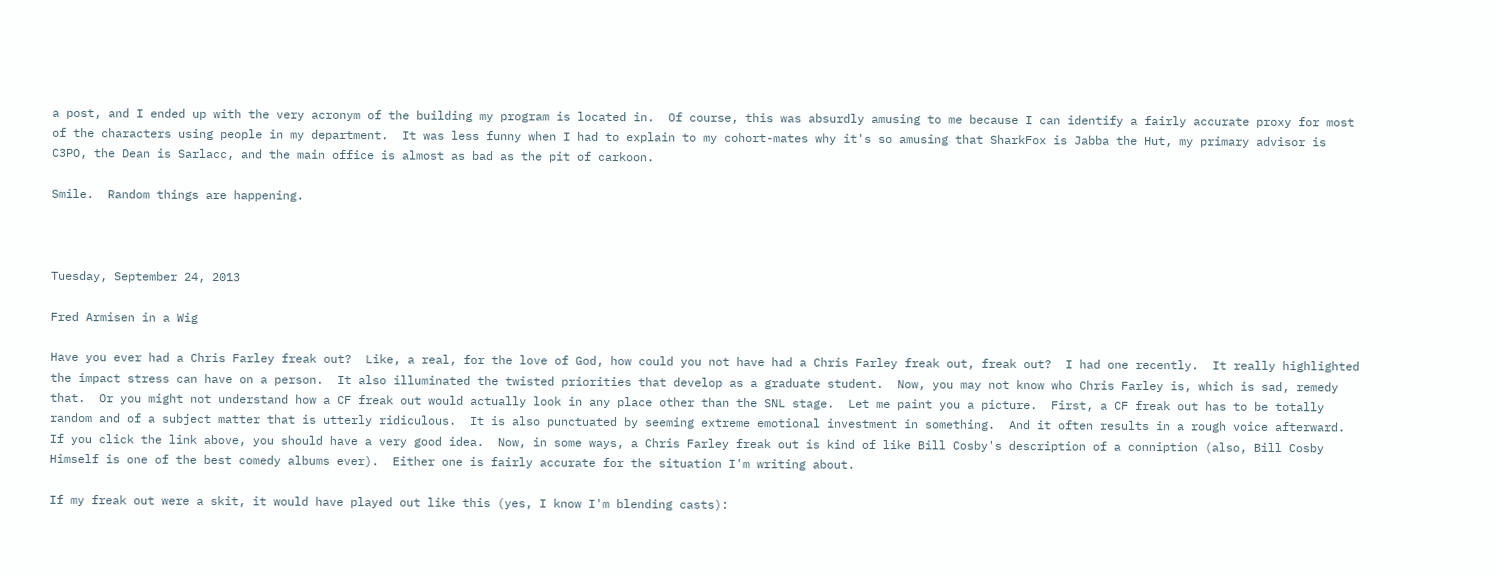a post, and I ended up with the very acronym of the building my program is located in.  Of course, this was absurdly amusing to me because I can identify a fairly accurate proxy for most of the characters using people in my department.  It was less funny when I had to explain to my cohort-mates why it's so amusing that SharkFox is Jabba the Hut, my primary advisor is C3PO, the Dean is Sarlacc, and the main office is almost as bad as the pit of carkoon.

Smile.  Random things are happening.



Tuesday, September 24, 2013

Fred Armisen in a Wig

Have you ever had a Chris Farley freak out?  Like, a real, for the love of God, how could you not have had a Chris Farley freak out, freak out?  I had one recently.  It really highlighted the impact stress can have on a person.  It also illuminated the twisted priorities that develop as a graduate student.  Now, you may not know who Chris Farley is, which is sad, remedy that.  Or you might not understand how a CF freak out would actually look in any place other than the SNL stage.  Let me paint you a picture.  First, a CF freak out has to be totally random and of a subject matter that is utterly ridiculous.  It is also punctuated by seeming extreme emotional investment in something.  And it often results in a rough voice afterward.  If you click the link above, you should have a very good idea.  Now, in some ways, a Chris Farley freak out is kind of like Bill Cosby's description of a conniption (also, Bill Cosby Himself is one of the best comedy albums ever).  Either one is fairly accurate for the situation I'm writing about.

If my freak out were a skit, it would have played out like this (yes, I know I'm blending casts):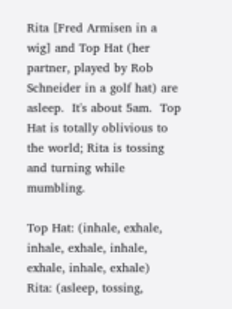Rita [Fred Armisen in a wig] and Top Hat (her partner, played by Rob Schneider in a golf hat) are asleep.  It's about 5am.  Top Hat is totally oblivious to the world; Rita is tossing and turning while mumbling.

Top Hat: (inhale, exhale, inhale, exhale, inhale, exhale, inhale, exhale)
Rita: (asleep, tossing,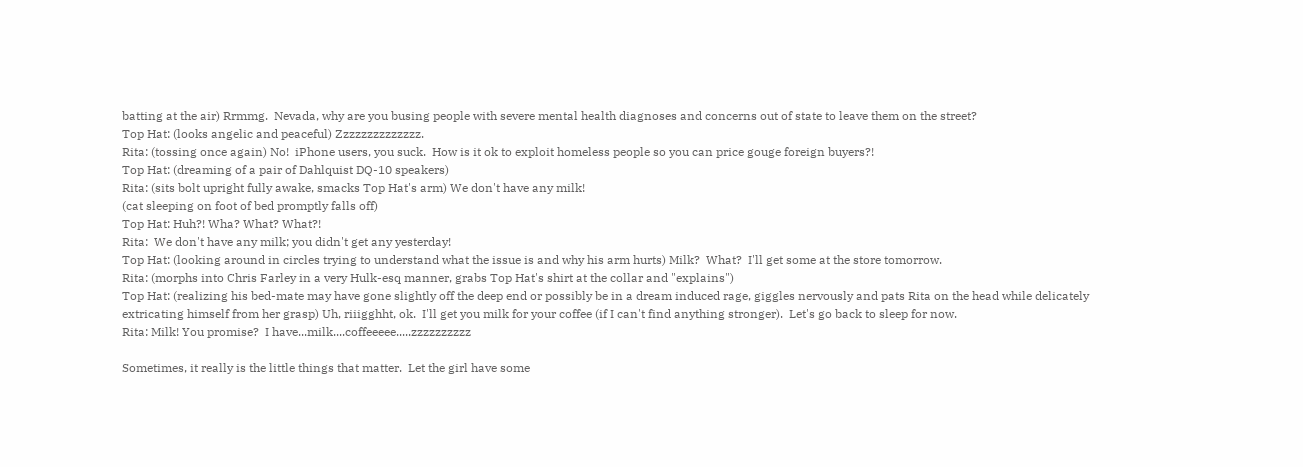batting at the air) Rrmmg.  Nevada, why are you busing people with severe mental health diagnoses and concerns out of state to leave them on the street?
Top Hat: (looks angelic and peaceful) Zzzzzzzzzzzzzz.
Rita: (tossing once again) No!  iPhone users, you suck.  How is it ok to exploit homeless people so you can price gouge foreign buyers?!
Top Hat: (dreaming of a pair of Dahlquist DQ-10 speakers)
Rita: (sits bolt upright fully awake, smacks Top Hat's arm) We don't have any milk!
(cat sleeping on foot of bed promptly falls off)
Top Hat: Huh?! Wha? What? What?!
Rita:  We don't have any milk; you didn't get any yesterday!
Top Hat: (looking around in circles trying to understand what the issue is and why his arm hurts) Milk?  What?  I'll get some at the store tomorrow.
Rita: (morphs into Chris Farley in a very Hulk-esq manner, grabs Top Hat's shirt at the collar and "explains")
Top Hat: (realizing his bed-mate may have gone slightly off the deep end or possibly be in a dream induced rage, giggles nervously and pats Rita on the head while delicately extricating himself from her grasp) Uh, riiigghht, ok.  I'll get you milk for your coffee (if I can't find anything stronger).  Let's go back to sleep for now.
Rita: Milk! You promise?  I have...milk....coffeeeee.....zzzzzzzzzz

Sometimes, it really is the little things that matter.  Let the girl have some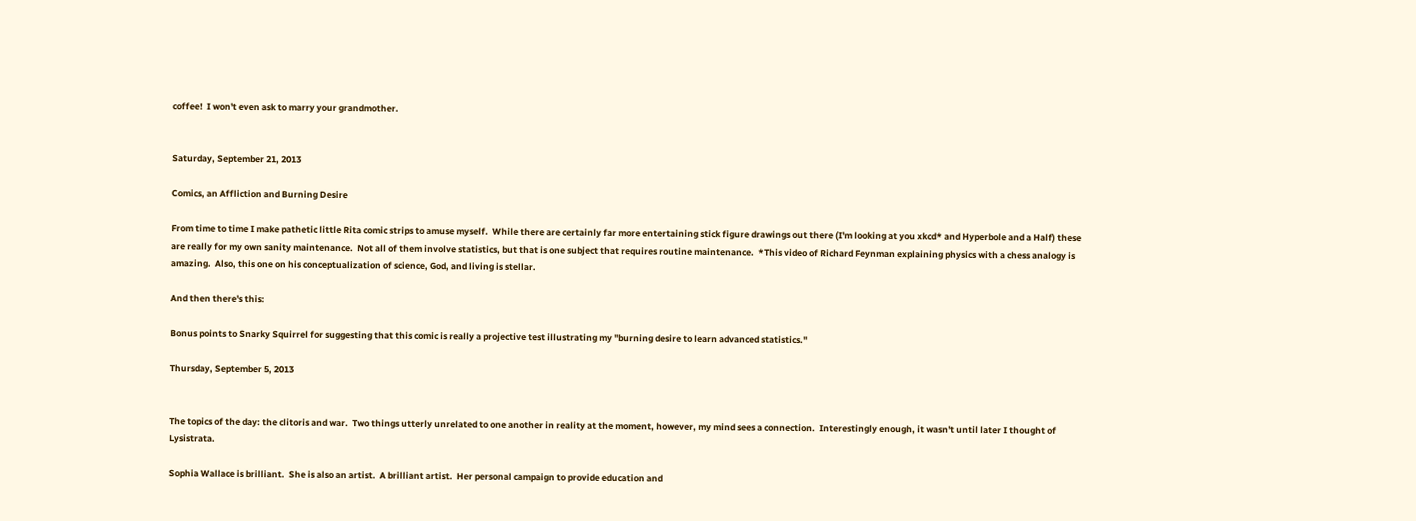coffee!  I won't even ask to marry your grandmother.


Saturday, September 21, 2013

Comics, an Affliction and Burning Desire

From time to time I make pathetic little Rita comic strips to amuse myself.  While there are certainly far more entertaining stick figure drawings out there (I'm looking at you xkcd* and Hyperbole and a Half) these are really for my own sanity maintenance.  Not all of them involve statistics, but that is one subject that requires routine maintenance.  *This video of Richard Feynman explaining physics with a chess analogy is amazing.  Also, this one on his conceptualization of science, God, and living is stellar.

And then there's this:

Bonus points to Snarky Squirrel for suggesting that this comic is really a projective test illustrating my "burning desire to learn advanced statistics."

Thursday, September 5, 2013


The topics of the day: the clitoris and war.  Two things utterly unrelated to one another in reality at the moment, however, my mind sees a connection.  Interestingly enough, it wasn't until later I thought of Lysistrata.

Sophia Wallace is brilliant.  She is also an artist.  A brilliant artist.  Her personal campaign to provide education and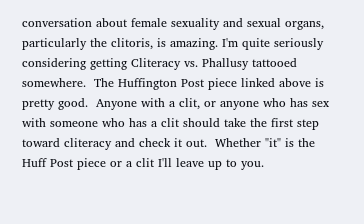conversation about female sexuality and sexual organs, particularly the clitoris, is amazing. I'm quite seriously considering getting Cliteracy vs. Phallusy tattooed somewhere.  The Huffington Post piece linked above is pretty good.  Anyone with a clit, or anyone who has sex with someone who has a clit should take the first step toward cliteracy and check it out.  Whether "it" is the Huff Post piece or a clit I'll leave up to you.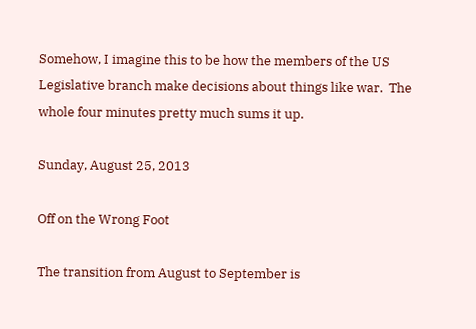Somehow, I imagine this to be how the members of the US Legislative branch make decisions about things like war.  The whole four minutes pretty much sums it up.

Sunday, August 25, 2013

Off on the Wrong Foot

The transition from August to September is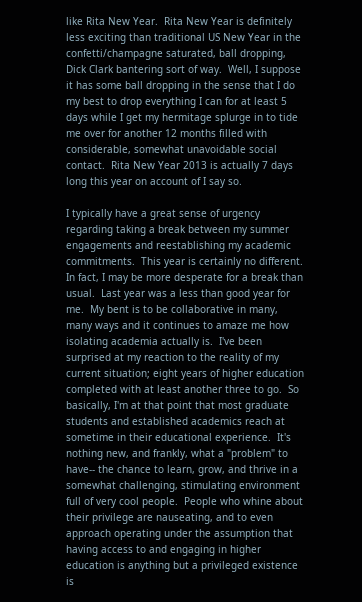like Rita New Year.  Rita New Year is definitely less exciting than traditional US New Year in the confetti/champagne saturated, ball dropping, Dick Clark bantering sort of way.  Well, I suppose it has some ball dropping in the sense that I do my best to drop everything I can for at least 5 days while I get my hermitage splurge in to tide me over for another 12 months filled with considerable, somewhat unavoidable social contact.  Rita New Year 2013 is actually 7 days long this year on account of I say so.

I typically have a great sense of urgency regarding taking a break between my summer engagements and reestablishing my academic commitments.  This year is certainly no different.  In fact, I may be more desperate for a break than usual.  Last year was a less than good year for me.  My bent is to be collaborative in many, many ways and it continues to amaze me how isolating academia actually is.  I've been surprised at my reaction to the reality of my current situation; eight years of higher education completed with at least another three to go.  So basically, I'm at that point that most graduate students and established academics reach at sometime in their educational experience.  It's nothing new, and frankly, what a "problem" to have-- the chance to learn, grow, and thrive in a somewhat challenging, stimulating environment full of very cool people.  People who whine about their privilege are nauseating, and to even approach operating under the assumption that having access to and engaging in higher education is anything but a privileged existence is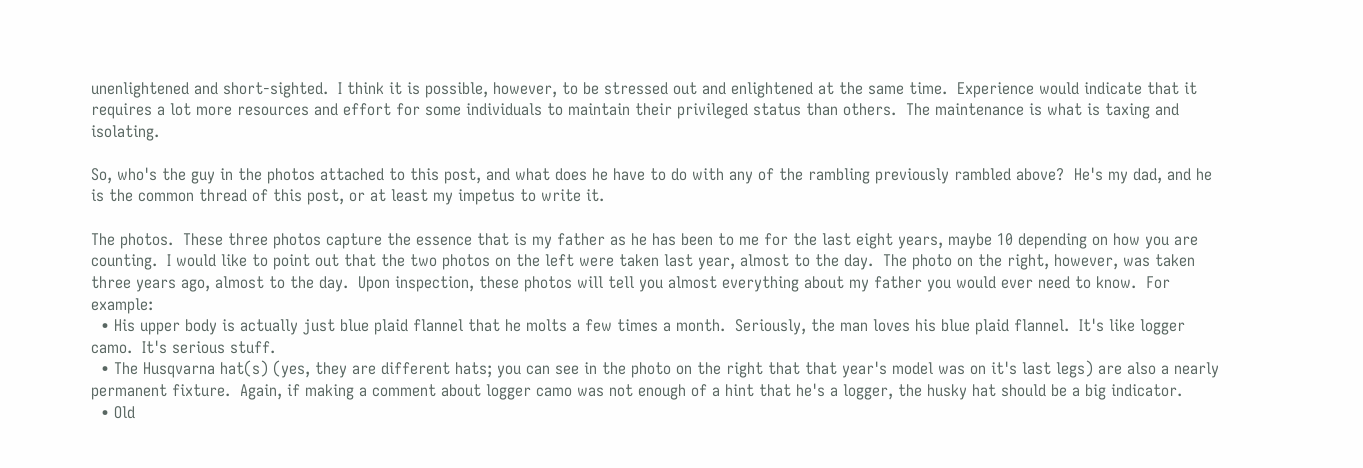unenlightened and short-sighted.  I think it is possible, however, to be stressed out and enlightened at the same time.  Experience would indicate that it requires a lot more resources and effort for some individuals to maintain their privileged status than others.  The maintenance is what is taxing and isolating.

So, who's the guy in the photos attached to this post, and what does he have to do with any of the rambling previously rambled above?  He's my dad, and he is the common thread of this post, or at least my impetus to write it.

The photos.  These three photos capture the essence that is my father as he has been to me for the last eight years, maybe 10 depending on how you are counting.  I would like to point out that the two photos on the left were taken last year, almost to the day.  The photo on the right, however, was taken three years ago, almost to the day.  Upon inspection, these photos will tell you almost everything about my father you would ever need to know.  For example:
  • His upper body is actually just blue plaid flannel that he molts a few times a month.  Seriously, the man loves his blue plaid flannel.  It's like logger camo.  It's serious stuff.
  • The Husqvarna hat(s) (yes, they are different hats; you can see in the photo on the right that that year's model was on it's last legs) are also a nearly permanent fixture.  Again, if making a comment about logger camo was not enough of a hint that he's a logger, the husky hat should be a big indicator.
  • Old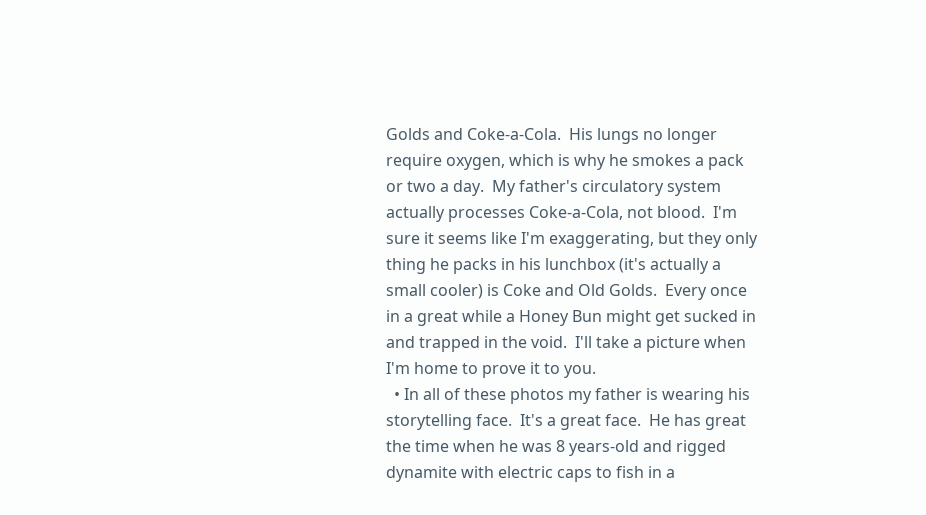Golds and Coke-a-Cola.  His lungs no longer require oxygen, which is why he smokes a pack or two a day.  My father's circulatory system actually processes Coke-a-Cola, not blood.  I'm sure it seems like I'm exaggerating, but they only thing he packs in his lunchbox (it's actually a small cooler) is Coke and Old Golds.  Every once in a great while a Honey Bun might get sucked in and trapped in the void.  I'll take a picture when I'm home to prove it to you.
  • In all of these photos my father is wearing his storytelling face.  It's a great face.  He has great the time when he was 8 years-old and rigged dynamite with electric caps to fish in a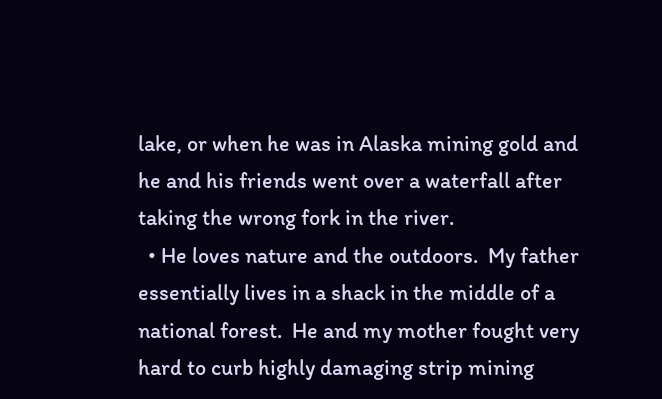lake, or when he was in Alaska mining gold and he and his friends went over a waterfall after taking the wrong fork in the river.
  • He loves nature and the outdoors.  My father essentially lives in a shack in the middle of a national forest.  He and my mother fought very hard to curb highly damaging strip mining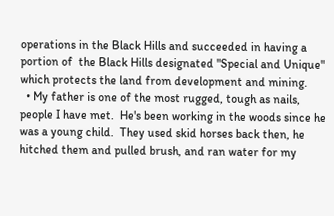operations in the Black Hills and succeeded in having a portion of  the Black Hills designated "Special and Unique" which protects the land from development and mining.
  • My father is one of the most rugged, tough as nails, people I have met.  He's been working in the woods since he was a young child.  They used skid horses back then, he hitched them and pulled brush, and ran water for my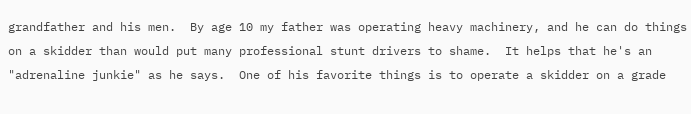grandfather and his men.  By age 10 my father was operating heavy machinery, and he can do things on a skidder than would put many professional stunt drivers to shame.  It helps that he's an "adrenaline junkie" as he says.  One of his favorite things is to operate a skidder on a grade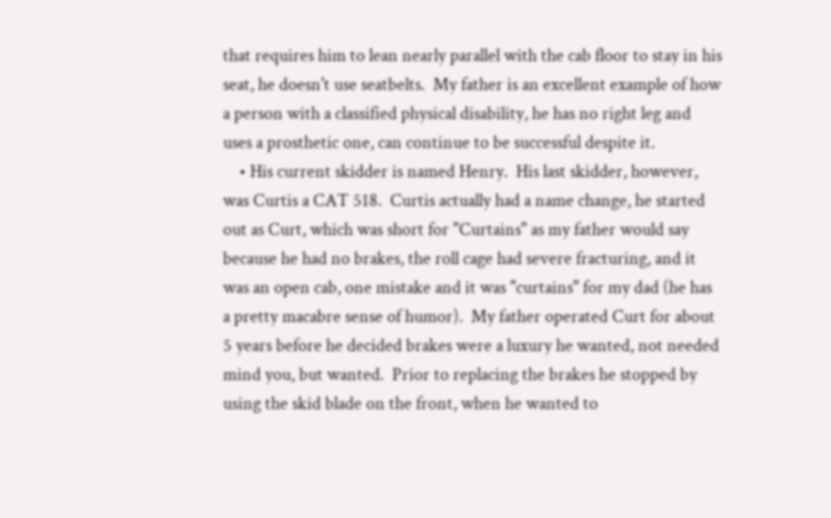that requires him to lean nearly parallel with the cab floor to stay in his seat, he doesn't use seatbelts.  My father is an excellent example of how a person with a classified physical disability, he has no right leg and uses a prosthetic one, can continue to be successful despite it.
    • His current skidder is named Henry.  His last skidder, however, was Curtis a CAT 518.  Curtis actually had a name change, he started out as Curt, which was short for "Curtains" as my father would say because he had no brakes, the roll cage had severe fracturing, and it was an open cab, one mistake and it was "curtains" for my dad (he has a pretty macabre sense of humor).  My father operated Curt for about 5 years before he decided brakes were a luxury he wanted, not needed mind you, but wanted.  Prior to replacing the brakes he stopped by using the skid blade on the front, when he wanted to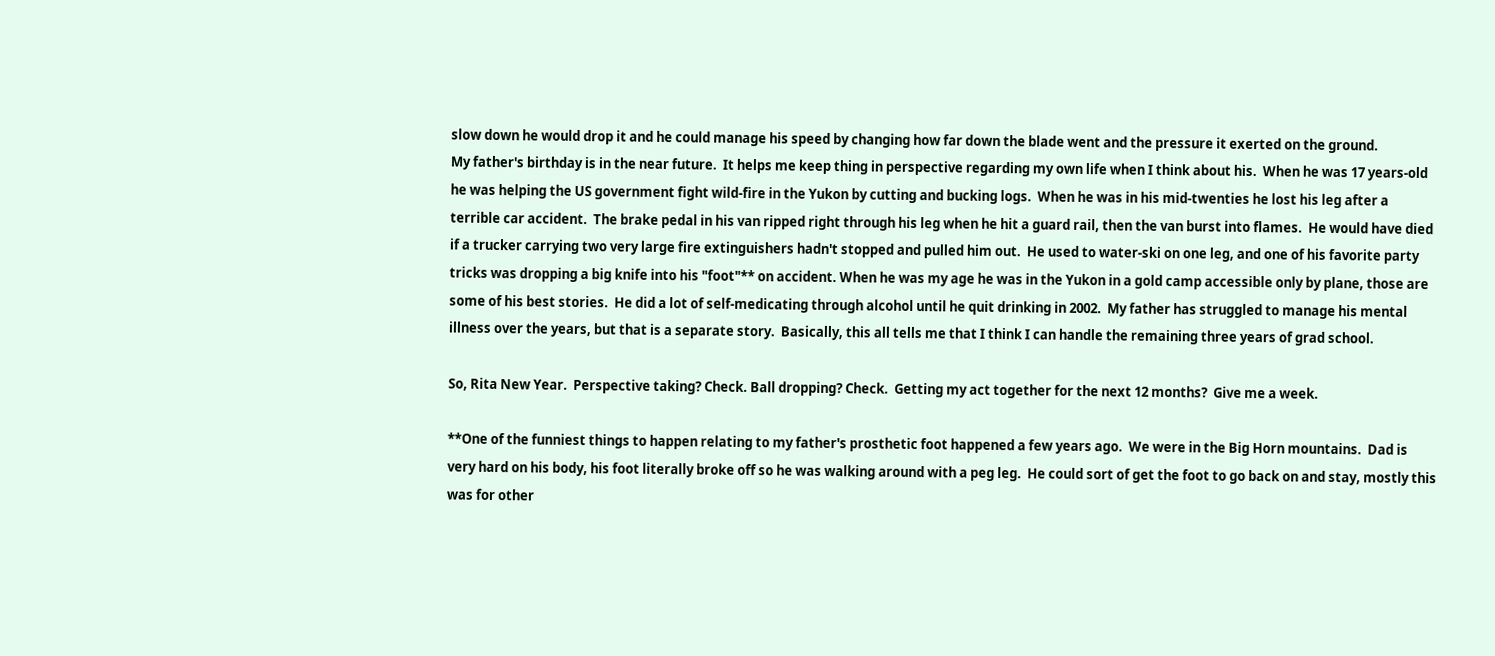slow down he would drop it and he could manage his speed by changing how far down the blade went and the pressure it exerted on the ground.
My father's birthday is in the near future.  It helps me keep thing in perspective regarding my own life when I think about his.  When he was 17 years-old he was helping the US government fight wild-fire in the Yukon by cutting and bucking logs.  When he was in his mid-twenties he lost his leg after a terrible car accident.  The brake pedal in his van ripped right through his leg when he hit a guard rail, then the van burst into flames.  He would have died if a trucker carrying two very large fire extinguishers hadn't stopped and pulled him out.  He used to water-ski on one leg, and one of his favorite party tricks was dropping a big knife into his "foot"** on accident. When he was my age he was in the Yukon in a gold camp accessible only by plane, those are some of his best stories.  He did a lot of self-medicating through alcohol until he quit drinking in 2002.  My father has struggled to manage his mental illness over the years, but that is a separate story.  Basically, this all tells me that I think I can handle the remaining three years of grad school.

So, Rita New Year.  Perspective taking? Check. Ball dropping? Check.  Getting my act together for the next 12 months?  Give me a week.

**One of the funniest things to happen relating to my father's prosthetic foot happened a few years ago.  We were in the Big Horn mountains.  Dad is very hard on his body, his foot literally broke off so he was walking around with a peg leg.  He could sort of get the foot to go back on and stay, mostly this was for other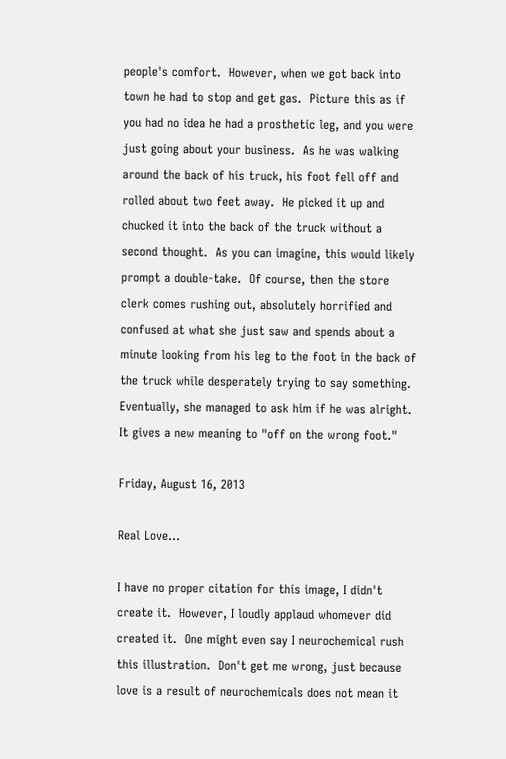people's comfort.  However, when we got back into town he had to stop and get gas.  Picture this as if you had no idea he had a prosthetic leg, and you were just going about your business.  As he was walking around the back of his truck, his foot fell off and rolled about two feet away.  He picked it up and chucked it into the back of the truck without a second thought.  As you can imagine, this would likely prompt a double-take.  Of course, then the store clerk comes rushing out, absolutely horrified and confused at what she just saw and spends about a minute looking from his leg to the foot in the back of the truck while desperately trying to say something.  Eventually, she managed to ask him if he was alright.  It gives a new meaning to "off on the wrong foot."

Friday, August 16, 2013

Real Love...

I have no proper citation for this image, I didn't create it.  However, I loudly applaud whomever did created it.  One might even say I neurochemical rush this illustration.  Don't get me wrong, just because love is a result of neurochemicals does not mean it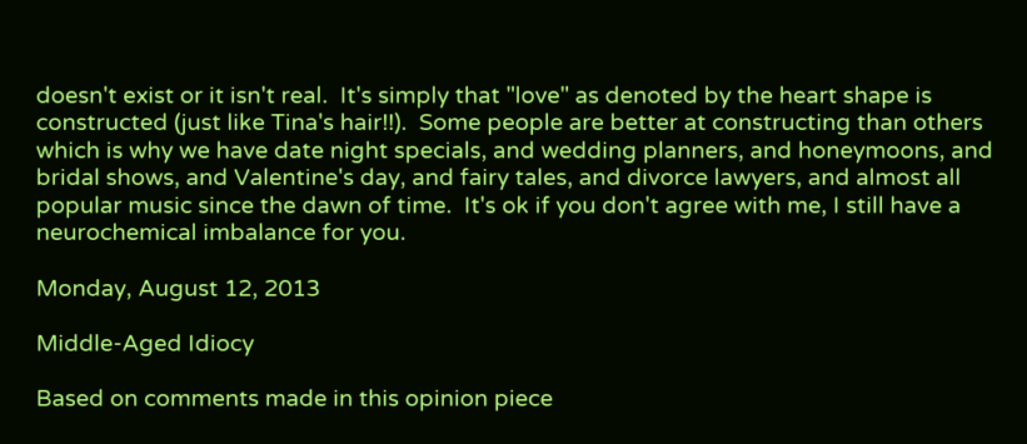doesn't exist or it isn't real.  It's simply that "love" as denoted by the heart shape is constructed (just like Tina's hair!!).  Some people are better at constructing than others which is why we have date night specials, and wedding planners, and honeymoons, and bridal shows, and Valentine's day, and fairy tales, and divorce lawyers, and almost all popular music since the dawn of time.  It's ok if you don't agree with me, I still have a neurochemical imbalance for you.

Monday, August 12, 2013

Middle-Aged Idiocy

Based on comments made in this opinion piece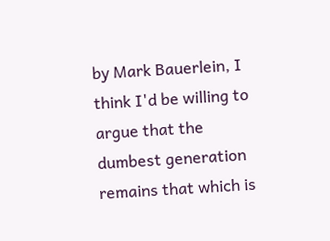by Mark Bauerlein, I think I'd be willing to argue that the dumbest generation remains that which is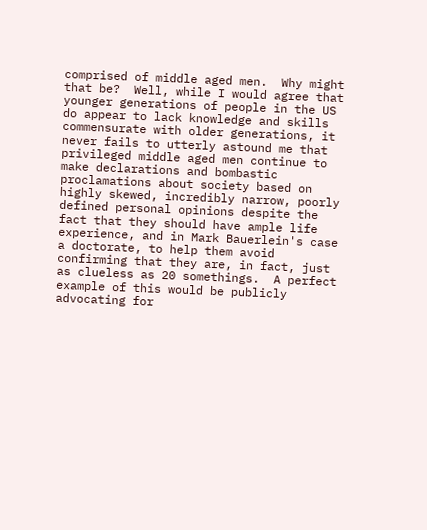comprised of middle aged men.  Why might that be?  Well, while I would agree that younger generations of people in the US do appear to lack knowledge and skills commensurate with older generations, it never fails to utterly astound me that privileged middle aged men continue to make declarations and bombastic proclamations about society based on highly skewed, incredibly narrow, poorly defined personal opinions despite the fact that they should have ample life experience, and in Mark Bauerlein's case a doctorate, to help them avoid confirming that they are, in fact, just as clueless as 20 somethings.  A perfect example of this would be publicly advocating for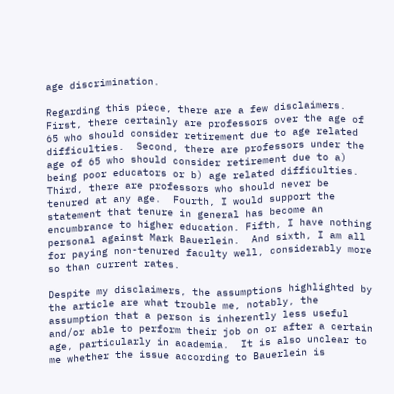age discrimination.

Regarding this piece, there are a few disclaimers.  First, there certainly are professors over the age of 65 who should consider retirement due to age related difficulties.  Second, there are professors under the age of 65 who should consider retirement due to a) being poor educators or b) age related difficulties. Third, there are professors who should never be tenured at any age.  Fourth, I would support the statement that tenure in general has become an encumbrance to higher education. Fifth, I have nothing personal against Mark Bauerlein.  And sixth, I am all for paying non-tenured faculty well, considerably more so than current rates.

Despite my disclaimers, the assumptions highlighted by the article are what trouble me, notably, the assumption that a person is inherently less useful and/or able to perform their job on or after a certain age, particularly in academia.  It is also unclear to me whether the issue according to Bauerlein is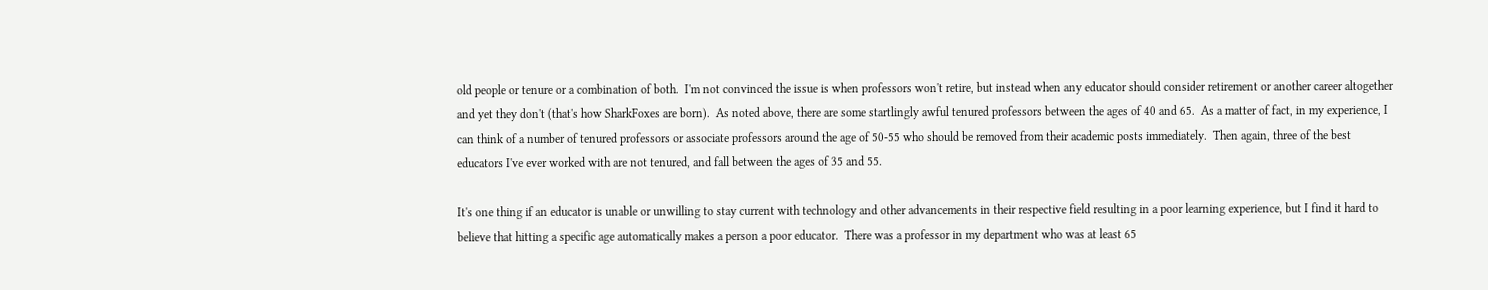old people or tenure or a combination of both.  I'm not convinced the issue is when professors won't retire, but instead when any educator should consider retirement or another career altogether and yet they don't (that's how SharkFoxes are born).  As noted above, there are some startlingly awful tenured professors between the ages of 40 and 65.  As a matter of fact, in my experience, I can think of a number of tenured professors or associate professors around the age of 50-55 who should be removed from their academic posts immediately.  Then again, three of the best educators I've ever worked with are not tenured, and fall between the ages of 35 and 55.

It's one thing if an educator is unable or unwilling to stay current with technology and other advancements in their respective field resulting in a poor learning experience, but I find it hard to believe that hitting a specific age automatically makes a person a poor educator.  There was a professor in my department who was at least 65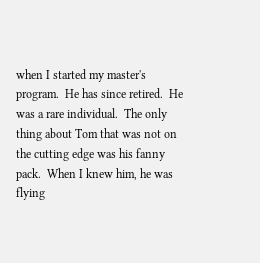when I started my master's program.  He has since retired.  He was a rare individual.  The only thing about Tom that was not on the cutting edge was his fanny pack.  When I knew him, he was flying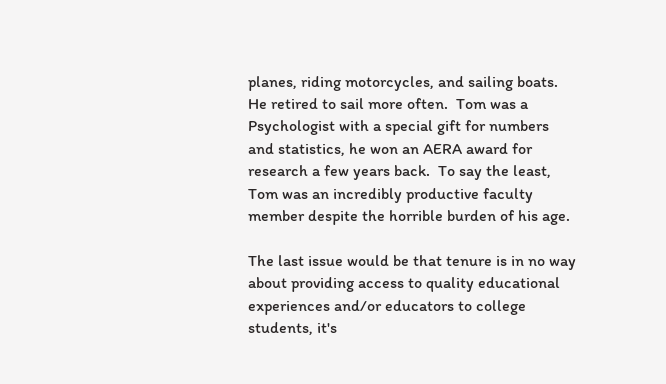planes, riding motorcycles, and sailing boats.  He retired to sail more often.  Tom was a Psychologist with a special gift for numbers and statistics, he won an AERA award for research a few years back.  To say the least, Tom was an incredibly productive faculty member despite the horrible burden of his age.

The last issue would be that tenure is in no way about providing access to quality educational experiences and/or educators to college students, it's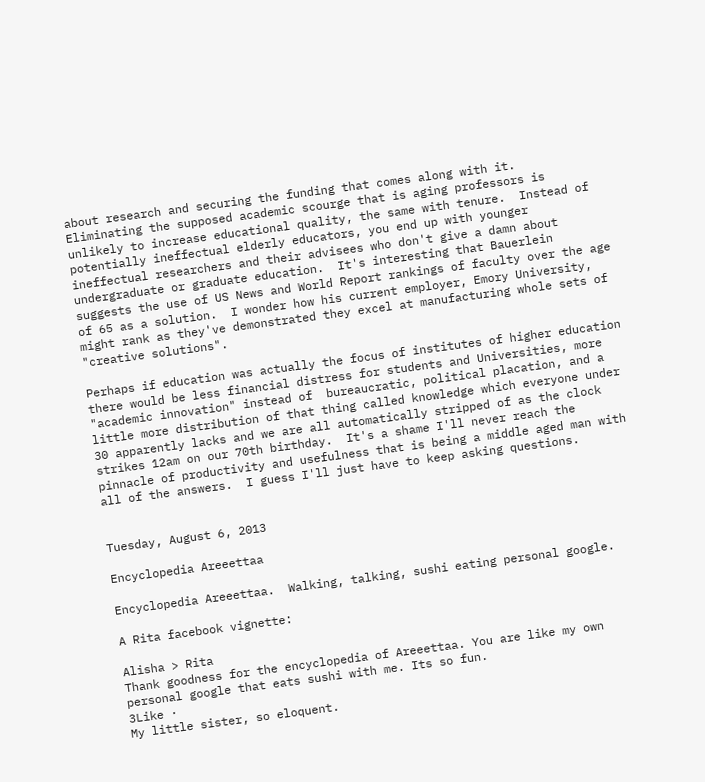about research and securing the funding that comes along with it.  Eliminating the supposed academic scourge that is aging professors is unlikely to increase educational quality, the same with tenure.  Instead of potentially ineffectual elderly educators, you end up with younger ineffectual researchers and their advisees who don't give a damn about undergraduate or graduate education.  It's interesting that Bauerlein suggests the use of US News and World Report rankings of faculty over the age of 65 as a solution.  I wonder how his current employer, Emory University, might rank as they've demonstrated they excel at manufacturing whole sets of "creative solutions".

Perhaps if education was actually the focus of institutes of higher education there would be less financial distress for students and Universities, more "academic innovation" instead of  bureaucratic, political placation, and a little more distribution of that thing called knowledge which everyone under 30 apparently lacks and we are all automatically stripped of as the clock strikes 12am on our 70th birthday.  It's a shame I'll never reach the pinnacle of productivity and usefulness that is being a middle aged man with all of the answers.  I guess I'll just have to keep asking questions.


Tuesday, August 6, 2013

Encyclopedia Areeettaa

Encyclopedia Areeettaa.  Walking, talking, sushi eating personal google.

A Rita facebook vignette:

Alisha > Rita
Thank goodness for the encyclopedia of Areeettaa. You are like my own personal google that eats sushi with me. Its so fun.
3Like ·
My little sister, so eloquent.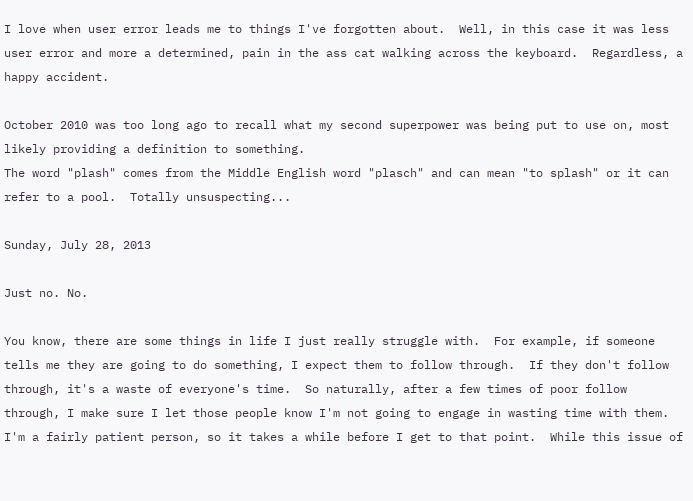I love when user error leads me to things I've forgotten about.  Well, in this case it was less user error and more a determined, pain in the ass cat walking across the keyboard.  Regardless, a happy accident.

October 2010 was too long ago to recall what my second superpower was being put to use on, most likely providing a definition to something.
The word "plash" comes from the Middle English word "plasch" and can mean "to splash" or it can refer to a pool.  Totally unsuspecting...

Sunday, July 28, 2013

Just no. No.

You know, there are some things in life I just really struggle with.  For example, if someone tells me they are going to do something, I expect them to follow through.  If they don't follow through, it's a waste of everyone's time.  So naturally, after a few times of poor follow through, I make sure I let those people know I'm not going to engage in wasting time with them.  I'm a fairly patient person, so it takes a while before I get to that point.  While this issue of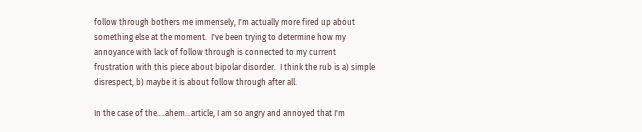follow through bothers me immensely, I'm actually more fired up about something else at the moment.  I've been trying to determine how my annoyance with lack of follow through is connected to my current frustration with this piece about bipolar disorder.  I think the rub is a) simple disrespect, b) maybe it is about follow through after all.

In the case of the....ahem...article, I am so angry and annoyed that I'm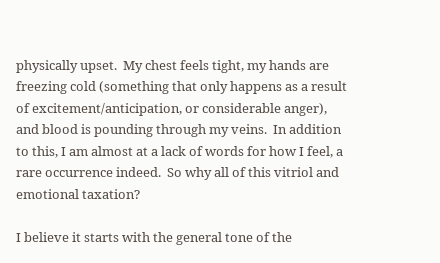physically upset.  My chest feels tight, my hands are freezing cold (something that only happens as a result of excitement/anticipation, or considerable anger), and blood is pounding through my veins.  In addition to this, I am almost at a lack of words for how I feel, a rare occurrence indeed.  So why all of this vitriol and emotional taxation?

I believe it starts with the general tone of the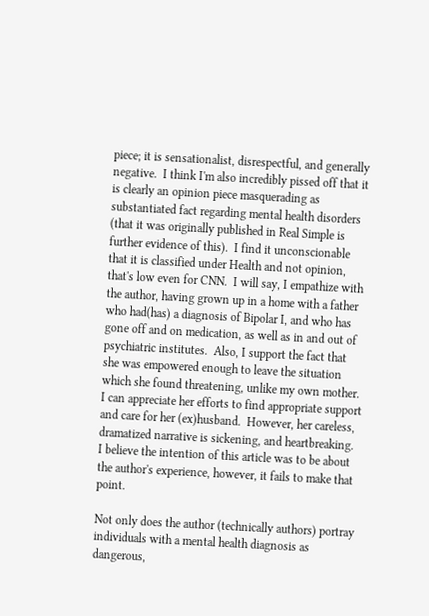piece; it is sensationalist, disrespectful, and generally negative.  I think I'm also incredibly pissed off that it is clearly an opinion piece masquerading as substantiated fact regarding mental health disorders (that it was originally published in Real Simple is further evidence of this).  I find it unconscionable that it is classified under Health and not opinion, that's low even for CNN.  I will say, I empathize with the author, having grown up in a home with a father who had(has) a diagnosis of Bipolar I, and who has gone off and on medication, as well as in and out of psychiatric institutes.  Also, I support the fact that she was empowered enough to leave the situation which she found threatening, unlike my own mother.  I can appreciate her efforts to find appropriate support and care for her (ex)husband.  However, her careless, dramatized narrative is sickening, and heartbreaking.  I believe the intention of this article was to be about the author's experience, however, it fails to make that point.

Not only does the author (technically authors) portray individuals with a mental health diagnosis as dangerous,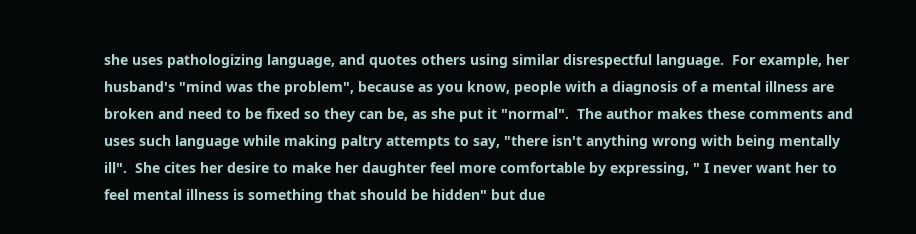she uses pathologizing language, and quotes others using similar disrespectful language.  For example, her husband's "mind was the problem", because as you know, people with a diagnosis of a mental illness are broken and need to be fixed so they can be, as she put it "normal".  The author makes these comments and uses such language while making paltry attempts to say, "there isn't anything wrong with being mentally ill".  She cites her desire to make her daughter feel more comfortable by expressing, " I never want her to feel mental illness is something that should be hidden" but due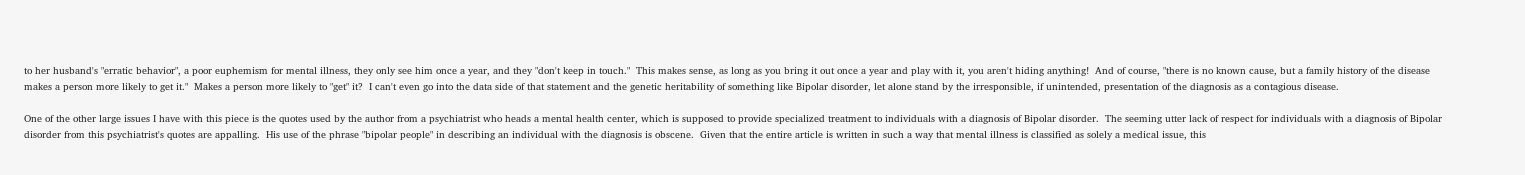to her husband's "erratic behavior", a poor euphemism for mental illness, they only see him once a year, and they "don't keep in touch."  This makes sense, as long as you bring it out once a year and play with it, you aren't hiding anything!  And of course, "there is no known cause, but a family history of the disease makes a person more likely to get it."  Makes a person more likely to "get" it?  I can't even go into the data side of that statement and the genetic heritability of something like Bipolar disorder, let alone stand by the irresponsible, if unintended, presentation of the diagnosis as a contagious disease.

One of the other large issues I have with this piece is the quotes used by the author from a psychiatrist who heads a mental health center, which is supposed to provide specialized treatment to individuals with a diagnosis of Bipolar disorder.  The seeming utter lack of respect for individuals with a diagnosis of Bipolar disorder from this psychiatrist's quotes are appalling.  His use of the phrase "bipolar people" in describing an individual with the diagnosis is obscene.  Given that the entire article is written in such a way that mental illness is classified as solely a medical issue, this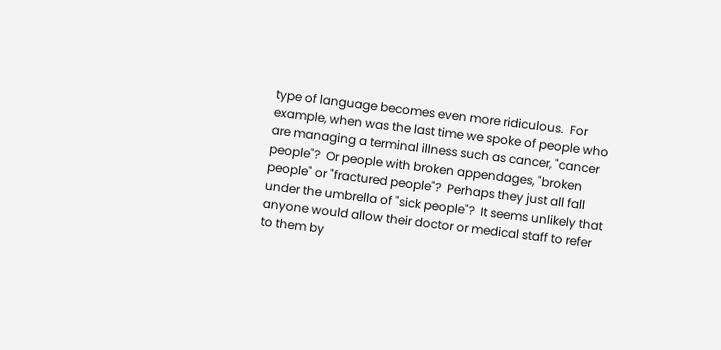type of language becomes even more ridiculous.  For example, when was the last time we spoke of people who are managing a terminal illness such as cancer, "cancer people"?  Or people with broken appendages, "broken people" or "fractured people"?  Perhaps they just all fall under the umbrella of "sick people"?  It seems unlikely that anyone would allow their doctor or medical staff to refer to them by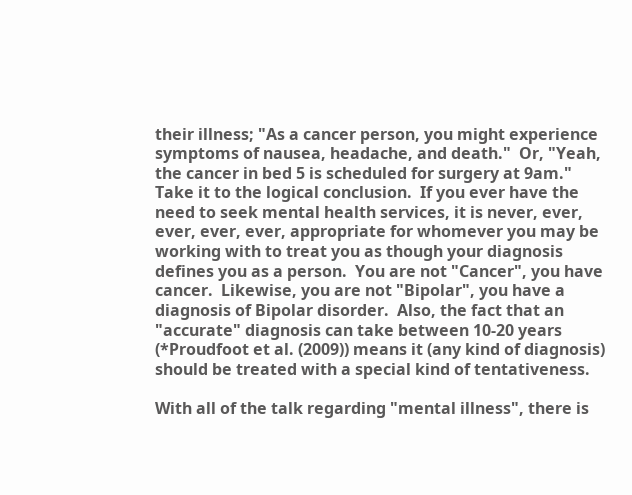their illness; "As a cancer person, you might experience symptoms of nausea, headache, and death."  Or, "Yeah, the cancer in bed 5 is scheduled for surgery at 9am."  Take it to the logical conclusion.  If you ever have the need to seek mental health services, it is never, ever, ever, ever, ever, appropriate for whomever you may be working with to treat you as though your diagnosis defines you as a person.  You are not "Cancer", you have cancer.  Likewise, you are not "Bipolar", you have a diagnosis of Bipolar disorder.  Also, the fact that an "accurate" diagnosis can take between 10-20 years (*Proudfoot et al. (2009)) means it (any kind of diagnosis) should be treated with a special kind of tentativeness.

With all of the talk regarding "mental illness", there is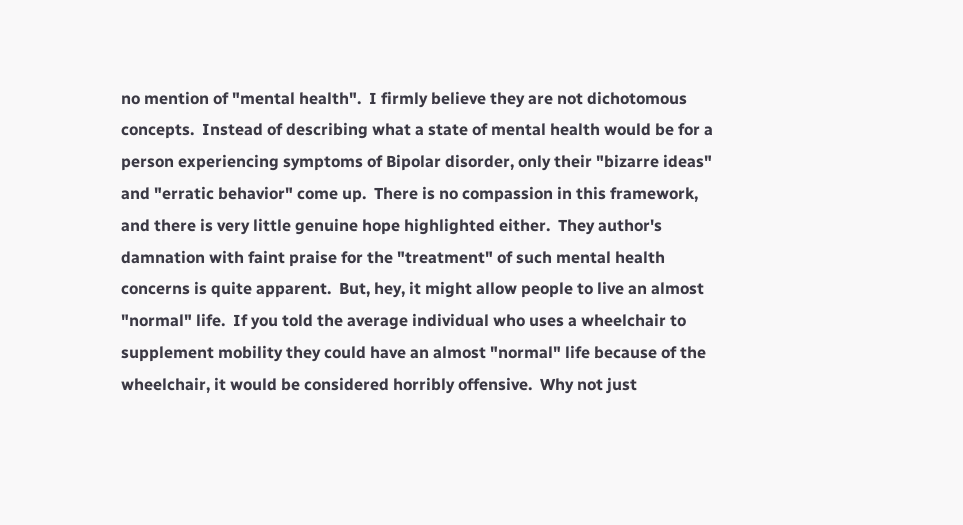no mention of "mental health".  I firmly believe they are not dichotomous concepts.  Instead of describing what a state of mental health would be for a person experiencing symptoms of Bipolar disorder, only their "bizarre ideas" and "erratic behavior" come up.  There is no compassion in this framework, and there is very little genuine hope highlighted either.  They author's damnation with faint praise for the "treatment" of such mental health concerns is quite apparent.  But, hey, it might allow people to live an almost "normal" life.  If you told the average individual who uses a wheelchair to supplement mobility they could have an almost "normal" life because of the wheelchair, it would be considered horribly offensive.  Why not just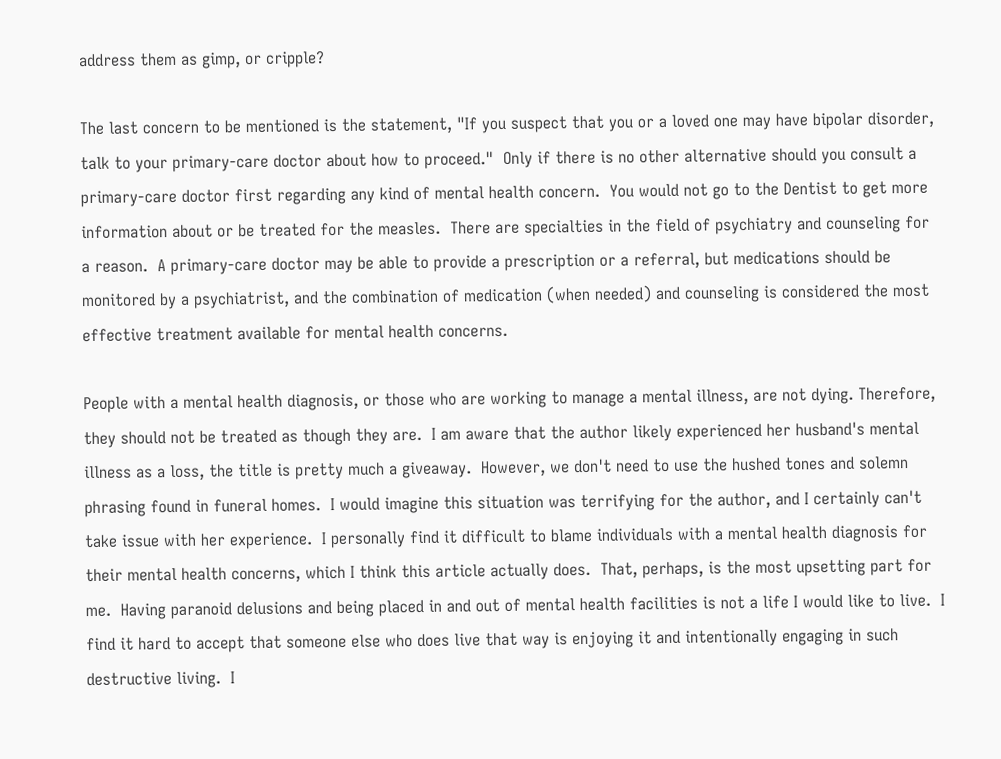address them as gimp, or cripple?

The last concern to be mentioned is the statement, "If you suspect that you or a loved one may have bipolar disorder, talk to your primary-care doctor about how to proceed."  Only if there is no other alternative should you consult a primary-care doctor first regarding any kind of mental health concern.  You would not go to the Dentist to get more information about or be treated for the measles.  There are specialties in the field of psychiatry and counseling for a reason.  A primary-care doctor may be able to provide a prescription or a referral, but medications should be monitored by a psychiatrist, and the combination of medication (when needed) and counseling is considered the most effective treatment available for mental health concerns.

People with a mental health diagnosis, or those who are working to manage a mental illness, are not dying. Therefore, they should not be treated as though they are.  I am aware that the author likely experienced her husband's mental illness as a loss, the title is pretty much a giveaway.  However, we don't need to use the hushed tones and solemn phrasing found in funeral homes.  I would imagine this situation was terrifying for the author, and I certainly can't take issue with her experience.  I personally find it difficult to blame individuals with a mental health diagnosis for their mental health concerns, which I think this article actually does.  That, perhaps, is the most upsetting part for me.  Having paranoid delusions and being placed in and out of mental health facilities is not a life I would like to live.  I find it hard to accept that someone else who does live that way is enjoying it and intentionally engaging in such destructive living.  I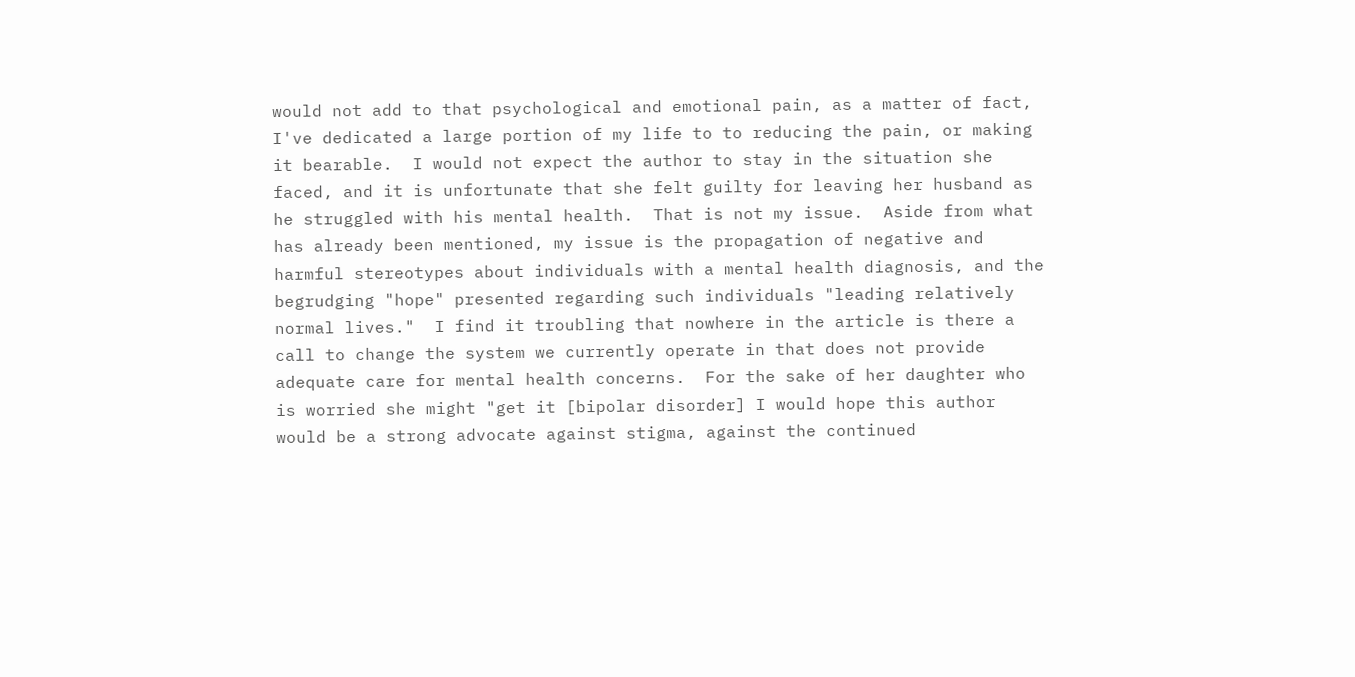would not add to that psychological and emotional pain, as a matter of fact, I've dedicated a large portion of my life to to reducing the pain, or making it bearable.  I would not expect the author to stay in the situation she faced, and it is unfortunate that she felt guilty for leaving her husband as he struggled with his mental health.  That is not my issue.  Aside from what has already been mentioned, my issue is the propagation of negative and harmful stereotypes about individuals with a mental health diagnosis, and the begrudging "hope" presented regarding such individuals "leading relatively normal lives."  I find it troubling that nowhere in the article is there a call to change the system we currently operate in that does not provide adequate care for mental health concerns.  For the sake of her daughter who is worried she might "get it [bipolar disorder] I would hope this author would be a strong advocate against stigma, against the continued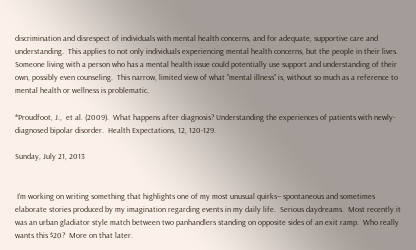discrimination and disrespect of individuals with mental health concerns, and for adequate, supportive care and understanding.  This applies to not only individuals experiencing mental health concerns, but the people in their lives.  Someone living with a person who has a mental health issue could potentially use support and understanding of their own, possibly even counseling.  This narrow, limited view of what "mental illness" is, without so much as a reference to mental health or wellness is problematic.

*Proudfoot, J.,  et al. (2009).  What happens after diagnosis? Understanding the experiences of patients with newly-diagnosed bipolar disorder.  Health Expectations, 12, 120-129.

Sunday, July 21, 2013


 I'm working on writing something that highlights one of my most unusual quirks-- spontaneous and sometimes elaborate stories produced by my imagination regarding events in my daily life.  Serious daydreams.  Most recently it was an urban gladiator style match between two panhandlers standing on opposite sides of an exit ramp.  Who really wants this $20?  More on that later.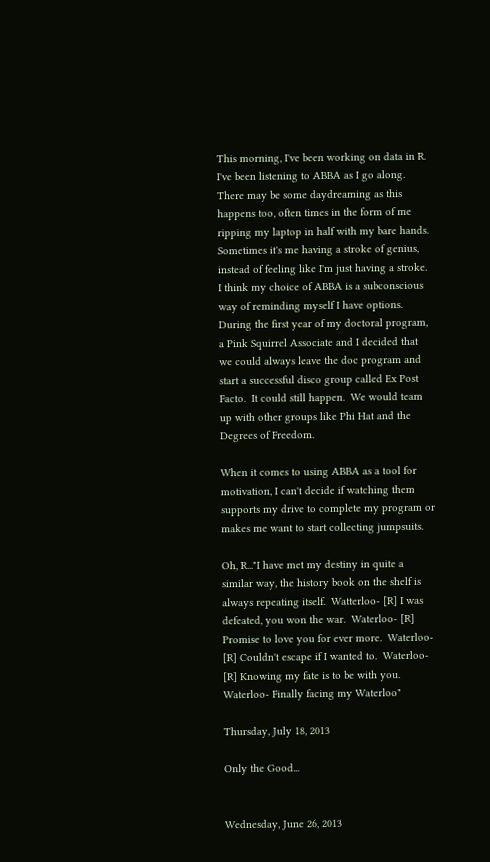This morning, I've been working on data in R.  I've been listening to ABBA as I go along.  There may be some daydreaming as this happens too, often times in the form of me ripping my laptop in half with my bare hands.  Sometimes it's me having a stroke of genius, instead of feeling like I'm just having a stroke.  I think my choice of ABBA is a subconscious way of reminding myself I have options.  During the first year of my doctoral program, a Pink Squirrel Associate and I decided that we could always leave the doc program and start a successful disco group called Ex Post Facto.  It could still happen.  We would team up with other groups like Phi Hat and the Degrees of Freedom.

When it comes to using ABBA as a tool for motivation, I can't decide if watching them supports my drive to complete my program or makes me want to start collecting jumpsuits.

Oh, R..."I have met my destiny in quite a similar way, the history book on the shelf is always repeating itself.  Watterloo- [R] I was defeated, you won the war.  Waterloo- [R] Promise to love you for ever more.  Waterloo- [R] Couldn't escape if I wanted to.  Waterloo- [R] Knowing my fate is to be with you.  Waterloo- Finally facing my Waterloo"

Thursday, July 18, 2013

Only the Good...


Wednesday, June 26, 2013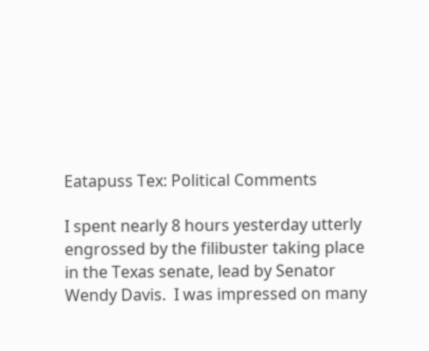Eatapuss Tex: Political Comments

I spent nearly 8 hours yesterday utterly engrossed by the filibuster taking place in the Texas senate, lead by Senator Wendy Davis.  I was impressed on many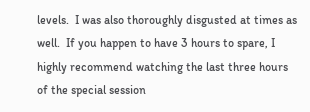levels.  I was also thoroughly disgusted at times as well.  If you happen to have 3 hours to spare, I highly recommend watching the last three hours of the special session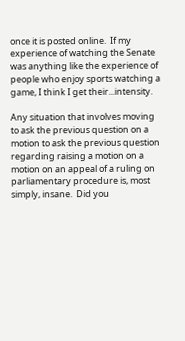once it is posted online.  If my experience of watching the Senate was anything like the experience of people who enjoy sports watching a game, I think I get their...intensity.

Any situation that involves moving to ask the previous question on a motion to ask the previous question regarding raising a motion on a motion on an appeal of a ruling on parliamentary procedure is, most simply, insane.  Did you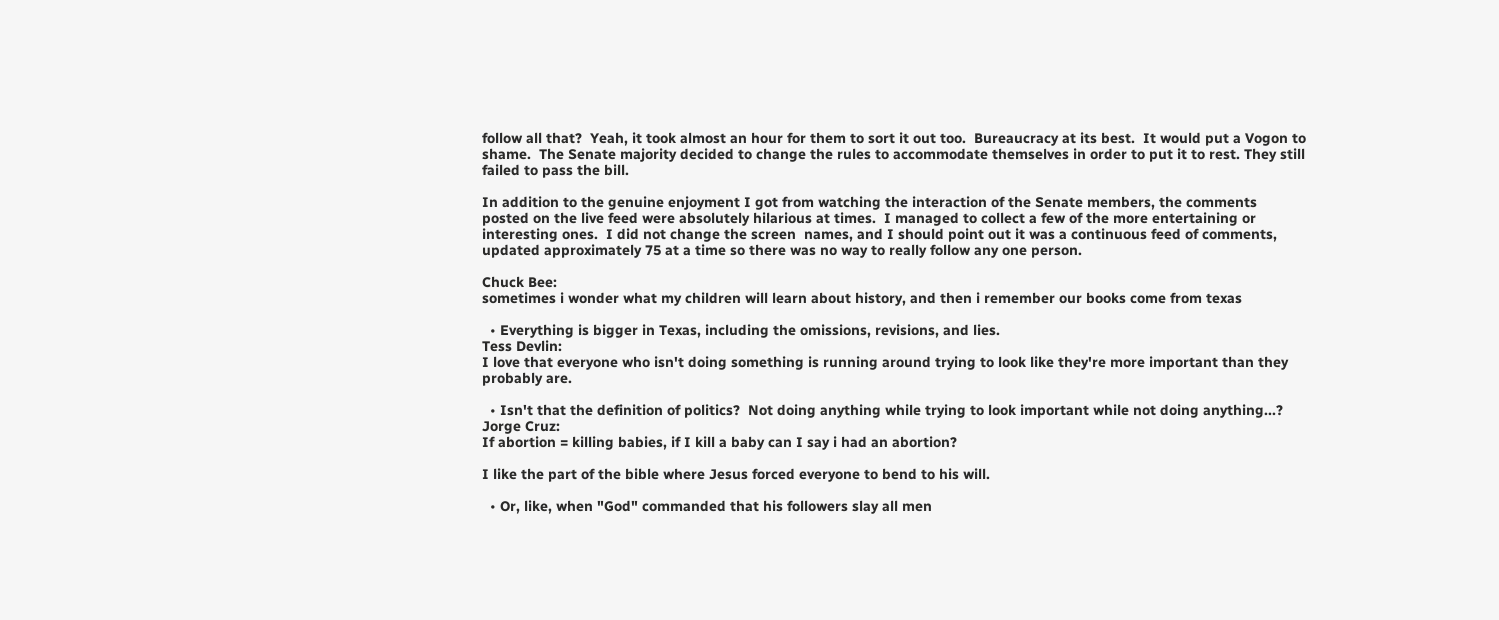follow all that?  Yeah, it took almost an hour for them to sort it out too.  Bureaucracy at its best.  It would put a Vogon to shame.  The Senate majority decided to change the rules to accommodate themselves in order to put it to rest. They still failed to pass the bill.

In addition to the genuine enjoyment I got from watching the interaction of the Senate members, the comments posted on the live feed were absolutely hilarious at times.  I managed to collect a few of the more entertaining or interesting ones.  I did not change the screen  names, and I should point out it was a continuous feed of comments, updated approximately 75 at a time so there was no way to really follow any one person.

Chuck Bee:
sometimes i wonder what my children will learn about history, and then i remember our books come from texas

  • Everything is bigger in Texas, including the omissions, revisions, and lies.
Tess Devlin:
I love that everyone who isn't doing something is running around trying to look like they're more important than they probably are.

  • Isn't that the definition of politics?  Not doing anything while trying to look important while not doing anything...?
Jorge Cruz:
If abortion = killing babies, if I kill a baby can I say i had an abortion?

I like the part of the bible where Jesus forced everyone to bend to his will.

  • Or, like, when "God" commanded that his followers slay all men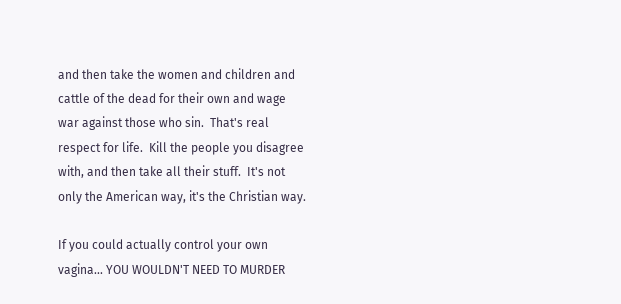and then take the women and children and cattle of the dead for their own and wage war against those who sin.  That's real respect for life.  Kill the people you disagree with, and then take all their stuff.  It's not only the American way, it's the Christian way.

If you could actually control your own vagina... YOU WOULDN'T NEED TO MURDER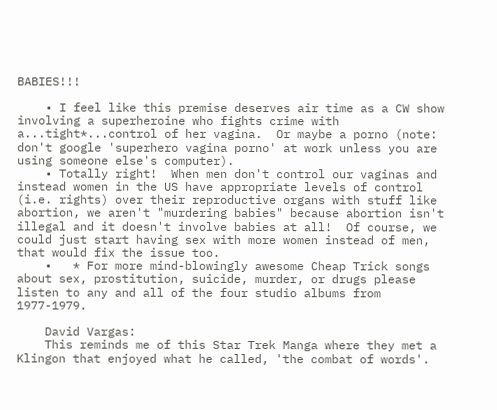BABIES!!!

    • I feel like this premise deserves air time as a CW show involving a superheroine who fights crime with a...tight*...control of her vagina.  Or maybe a porno (note: don't google 'superhero vagina porno' at work unless you are using someone else's computer).
    • Totally right!  When men don't control our vaginas and instead women in the US have appropriate levels of control (i.e. rights) over their reproductive organs with stuff like abortion, we aren't "murdering babies" because abortion isn't illegal and it doesn't involve babies at all!  Of course, we could just start having sex with more women instead of men, that would fix the issue too.
    •   * For more mind-blowingly awesome Cheap Trick songs about sex, prostitution, suicide, murder, or drugs please listen to any and all of the four studio albums from 1977-1979.

    David Vargas:
    This reminds me of this Star Trek Manga where they met a Klingon that enjoyed what he called, 'the combat of words'.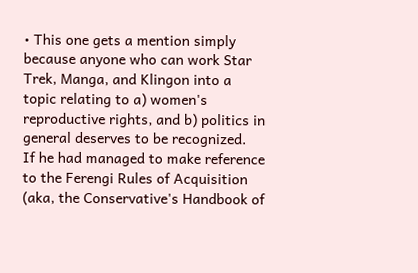• This one gets a mention simply because anyone who can work Star Trek, Manga, and Klingon into a topic relating to a) women's reproductive rights, and b) politics in general deserves to be recognized.  If he had managed to make reference to the Ferengi Rules of Acquisition (aka, the Conservative's Handbook of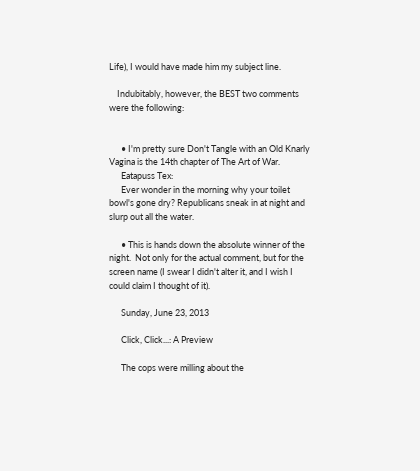Life), I would have made him my subject line.

    Indubitably, however, the BEST two comments were the following:


      • I'm pretty sure Don't Tangle with an Old Knarly Vagina is the 14th chapter of The Art of War.
      Eatapuss Tex:
      Ever wonder in the morning why your toilet bowl's gone dry? Republicans sneak in at night and slurp out all the water.

      • This is hands down the absolute winner of the night.  Not only for the actual comment, but for the screen name (I swear I didn't alter it, and I wish I could claim I thought of it).

      Sunday, June 23, 2013

      Click, Click...: A Preview

      The cops were milling about the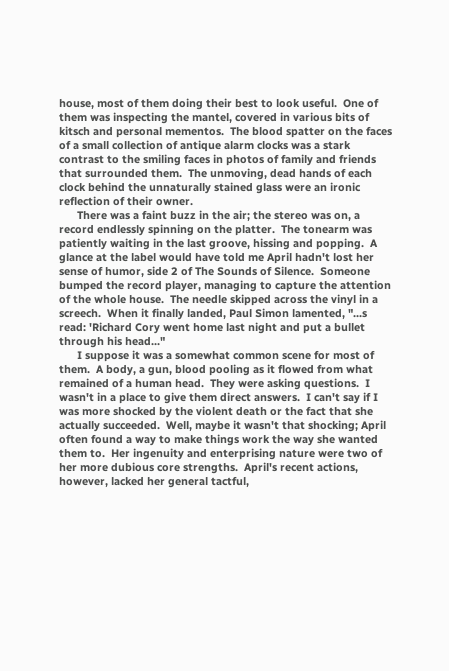house, most of them doing their best to look useful.  One of them was inspecting the mantel, covered in various bits of kitsch and personal mementos.  The blood spatter on the faces of a small collection of antique alarm clocks was a stark contrast to the smiling faces in photos of family and friends that surrounded them.  The unmoving, dead hands of each clock behind the unnaturally stained glass were an ironic reflection of their owner.
      There was a faint buzz in the air; the stereo was on, a record endlessly spinning on the platter.  The tonearm was patiently waiting in the last groove, hissing and popping.  A glance at the label would have told me April hadn't lost her sense of humor, side 2 of The Sounds of Silence.  Someone bumped the record player, managing to capture the attention of the whole house.  The needle skipped across the vinyl in a screech.  When it finally landed, Paul Simon lamented, "...s read: 'Richard Cory went home last night and put a bullet through his head..."
      I suppose it was a somewhat common scene for most of them.  A body, a gun, blood pooling as it flowed from what remained of a human head.  They were asking questions.  I wasn't in a place to give them direct answers.  I can't say if I was more shocked by the violent death or the fact that she actually succeeded.  Well, maybe it wasn't that shocking; April often found a way to make things work the way she wanted them to.  Her ingenuity and enterprising nature were two of her more dubious core strengths.  April's recent actions, however, lacked her general tactful,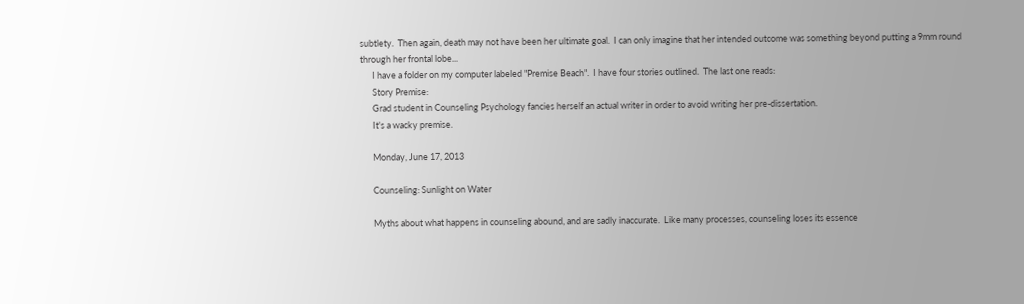subtlety.  Then again, death may not have been her ultimate goal.  I can only imagine that her intended outcome was something beyond putting a 9mm round through her frontal lobe...
      I have a folder on my computer labeled "Premise Beach".  I have four stories outlined.  The last one reads:
      Story Premise:
      Grad student in Counseling Psychology fancies herself an actual writer in order to avoid writing her pre-dissertation.
      It's a wacky premise.

      Monday, June 17, 2013

      Counseling: Sunlight on Water

      Myths about what happens in counseling abound, and are sadly inaccurate.  Like many processes, counseling loses its essence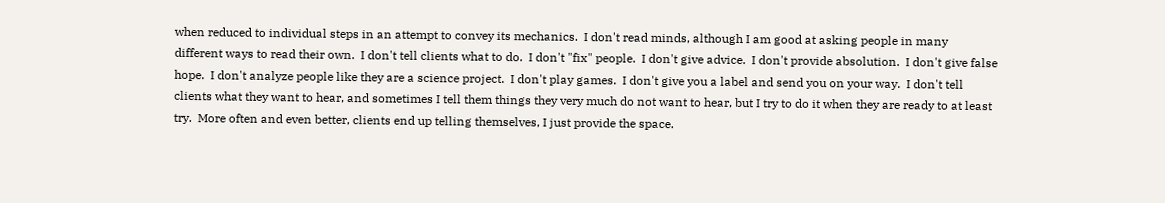when reduced to individual steps in an attempt to convey its mechanics.  I don't read minds, although I am good at asking people in many different ways to read their own.  I don't tell clients what to do.  I don't "fix" people.  I don't give advice.  I don't provide absolution.  I don't give false hope.  I don't analyze people like they are a science project.  I don't play games.  I don't give you a label and send you on your way.  I don't tell clients what they want to hear, and sometimes I tell them things they very much do not want to hear, but I try to do it when they are ready to at least try.  More often and even better, clients end up telling themselves, I just provide the space.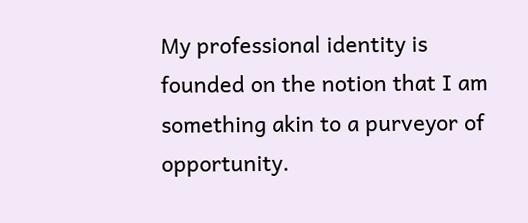My professional identity is founded on the notion that I am something akin to a purveyor of opportunity.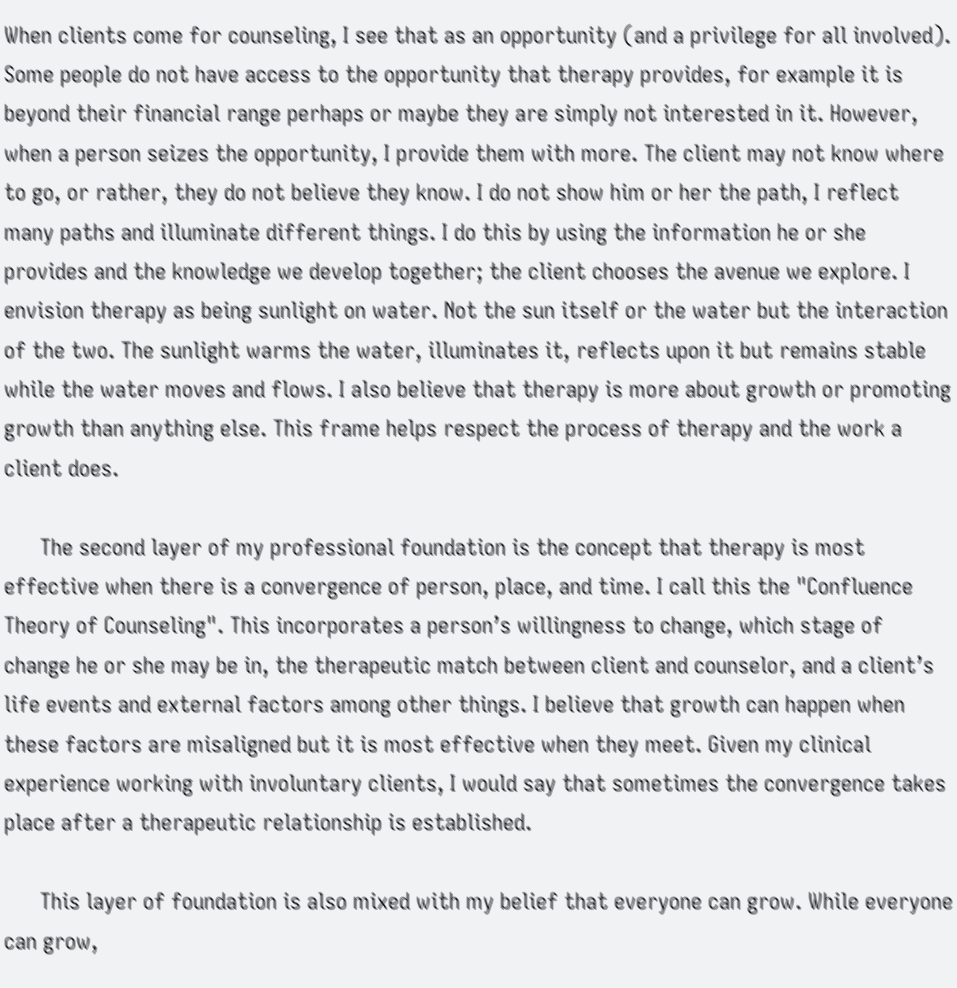When clients come for counseling, I see that as an opportunity (and a privilege for all involved). Some people do not have access to the opportunity that therapy provides, for example it is beyond their financial range perhaps or maybe they are simply not interested in it. However, when a person seizes the opportunity, I provide them with more. The client may not know where to go, or rather, they do not believe they know. I do not show him or her the path, I reflect many paths and illuminate different things. I do this by using the information he or she provides and the knowledge we develop together; the client chooses the avenue we explore. I envision therapy as being sunlight on water. Not the sun itself or the water but the interaction of the two. The sunlight warms the water, illuminates it, reflects upon it but remains stable while the water moves and flows. I also believe that therapy is more about growth or promoting growth than anything else. This frame helps respect the process of therapy and the work a client does.

      The second layer of my professional foundation is the concept that therapy is most effective when there is a convergence of person, place, and time. I call this the "Confluence Theory of Counseling". This incorporates a person’s willingness to change, which stage of change he or she may be in, the therapeutic match between client and counselor, and a client’s life events and external factors among other things. I believe that growth can happen when these factors are misaligned but it is most effective when they meet. Given my clinical experience working with involuntary clients, I would say that sometimes the convergence takes place after a therapeutic relationship is established.

      This layer of foundation is also mixed with my belief that everyone can grow. While everyone can grow,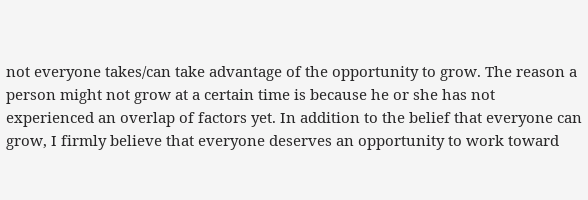not everyone takes/can take advantage of the opportunity to grow. The reason a person might not grow at a certain time is because he or she has not experienced an overlap of factors yet. In addition to the belief that everyone can grow, I firmly believe that everyone deserves an opportunity to work toward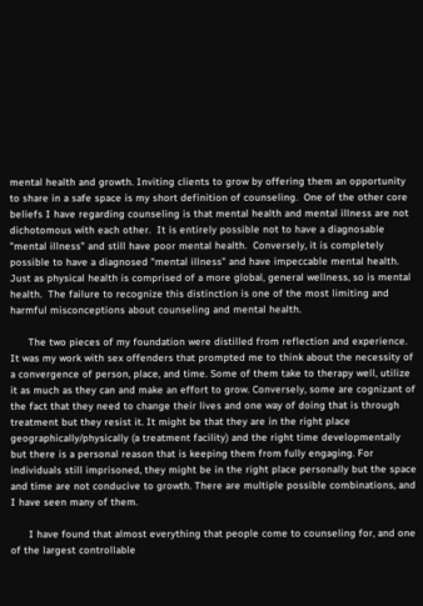mental health and growth. Inviting clients to grow by offering them an opportunity to share in a safe space is my short definition of counseling.  One of the other core beliefs I have regarding counseling is that mental health and mental illness are not dichotomous with each other.  It is entirely possible not to have a diagnosable  "mental illness" and still have poor mental health.  Conversely, it is completely possible to have a diagnosed "mental illness" and have impeccable mental health.  Just as physical health is comprised of a more global, general wellness, so is mental health.  The failure to recognize this distinction is one of the most limiting and harmful misconceptions about counseling and mental health.

      The two pieces of my foundation were distilled from reflection and experience. It was my work with sex offenders that prompted me to think about the necessity of a convergence of person, place, and time. Some of them take to therapy well, utilize it as much as they can and make an effort to grow. Conversely, some are cognizant of the fact that they need to change their lives and one way of doing that is through treatment but they resist it. It might be that they are in the right place geographically/physically (a treatment facility) and the right time developmentally but there is a personal reason that is keeping them from fully engaging. For individuals still imprisoned, they might be in the right place personally but the space and time are not conducive to growth. There are multiple possible combinations, and I have seen many of them.

      I have found that almost everything that people come to counseling for, and one of the largest controllable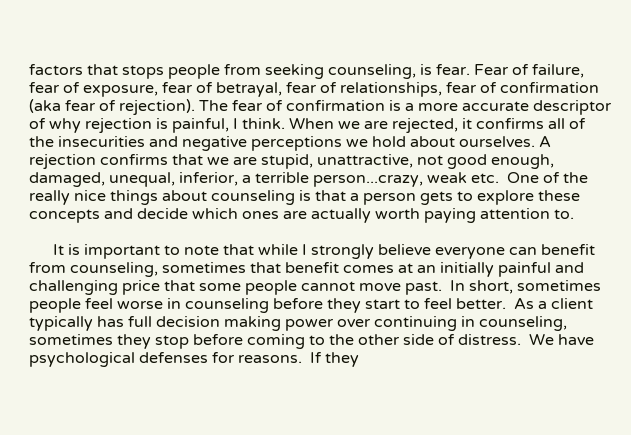factors that stops people from seeking counseling, is fear. Fear of failure, fear of exposure, fear of betrayal, fear of relationships, fear of confirmation (aka fear of rejection). The fear of confirmation is a more accurate descriptor of why rejection is painful, I think. When we are rejected, it confirms all of the insecurities and negative perceptions we hold about ourselves. A rejection confirms that we are stupid, unattractive, not good enough, damaged, unequal, inferior, a terrible person...crazy, weak etc.  One of the really nice things about counseling is that a person gets to explore these concepts and decide which ones are actually worth paying attention to.

      It is important to note that while I strongly believe everyone can benefit from counseling, sometimes that benefit comes at an initially painful and challenging price that some people cannot move past.  In short, sometimes people feel worse in counseling before they start to feel better.  As a client typically has full decision making power over continuing in counseling, sometimes they stop before coming to the other side of distress.  We have psychological defenses for reasons.  If they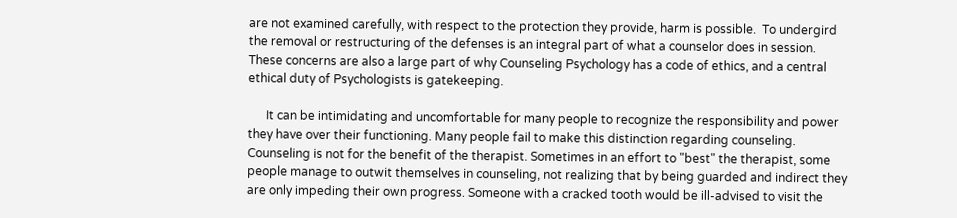are not examined carefully, with respect to the protection they provide, harm is possible.  To undergird the removal or restructuring of the defenses is an integral part of what a counselor does in session.  These concerns are also a large part of why Counseling Psychology has a code of ethics, and a central ethical duty of Psychologists is gatekeeping.

      It can be intimidating and uncomfortable for many people to recognize the responsibility and power they have over their functioning. Many people fail to make this distinction regarding counseling. Counseling is not for the benefit of the therapist. Sometimes in an effort to "best" the therapist, some people manage to outwit themselves in counseling, not realizing that by being guarded and indirect they are only impeding their own progress. Someone with a cracked tooth would be ill-advised to visit the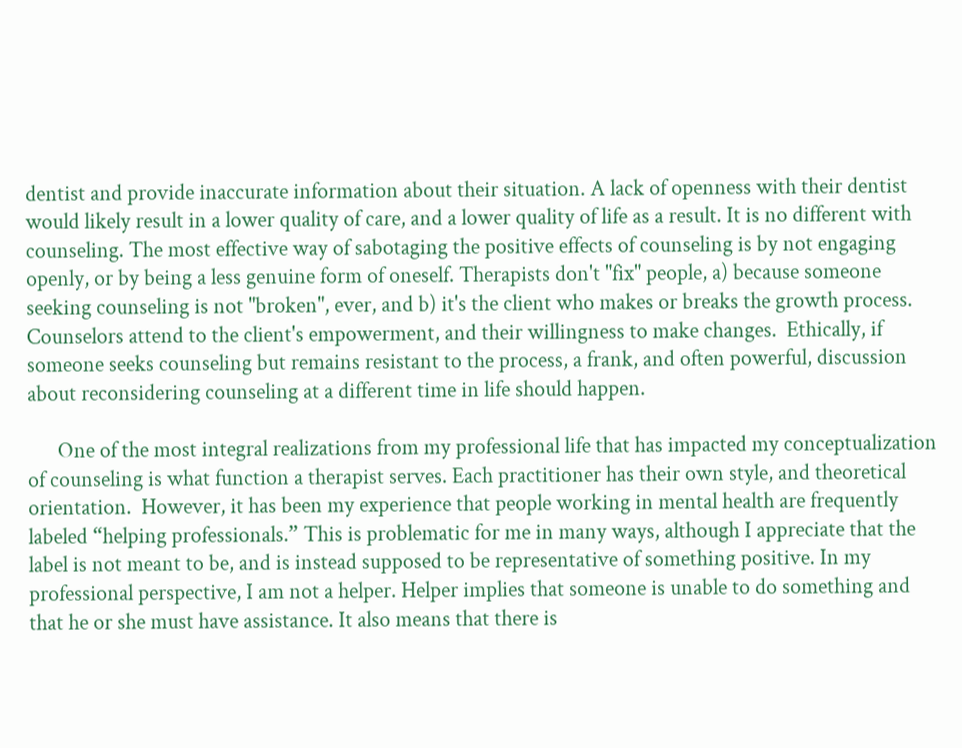dentist and provide inaccurate information about their situation. A lack of openness with their dentist would likely result in a lower quality of care, and a lower quality of life as a result. It is no different with counseling. The most effective way of sabotaging the positive effects of counseling is by not engaging openly, or by being a less genuine form of oneself. Therapists don't "fix" people, a) because someone seeking counseling is not "broken", ever, and b) it's the client who makes or breaks the growth process.  Counselors attend to the client's empowerment, and their willingness to make changes.  Ethically, if someone seeks counseling but remains resistant to the process, a frank, and often powerful, discussion about reconsidering counseling at a different time in life should happen.

      One of the most integral realizations from my professional life that has impacted my conceptualization of counseling is what function a therapist serves. Each practitioner has their own style, and theoretical orientation.  However, it has been my experience that people working in mental health are frequently labeled “helping professionals.” This is problematic for me in many ways, although I appreciate that the label is not meant to be, and is instead supposed to be representative of something positive. In my professional perspective, I am not a helper. Helper implies that someone is unable to do something and that he or she must have assistance. It also means that there is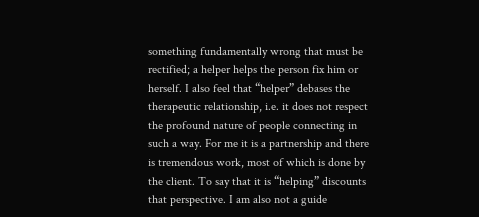something fundamentally wrong that must be rectified; a helper helps the person fix him or herself. I also feel that “helper” debases the therapeutic relationship, i.e. it does not respect the profound nature of people connecting in such a way. For me it is a partnership and there is tremendous work, most of which is done by the client. To say that it is “helping” discounts that perspective. I am also not a guide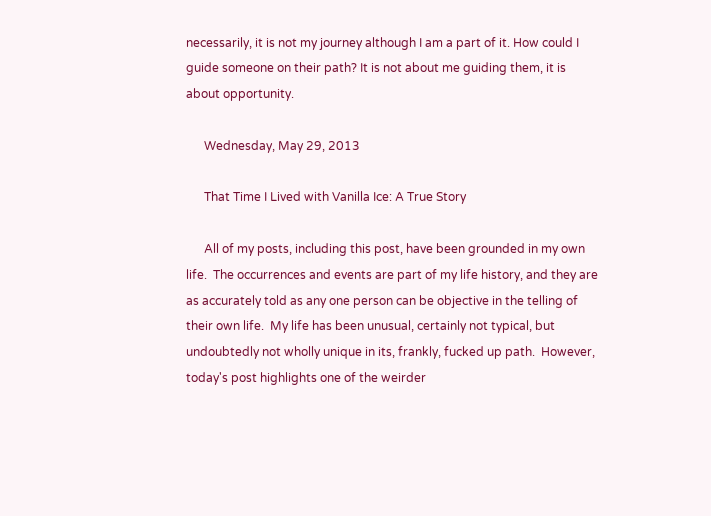necessarily, it is not my journey although I am a part of it. How could I guide someone on their path? It is not about me guiding them, it is about opportunity.

      Wednesday, May 29, 2013

      That Time I Lived with Vanilla Ice: A True Story

      All of my posts, including this post, have been grounded in my own life.  The occurrences and events are part of my life history, and they are as accurately told as any one person can be objective in the telling of their own life.  My life has been unusual, certainly not typical, but undoubtedly not wholly unique in its, frankly, fucked up path.  However, today's post highlights one of the weirder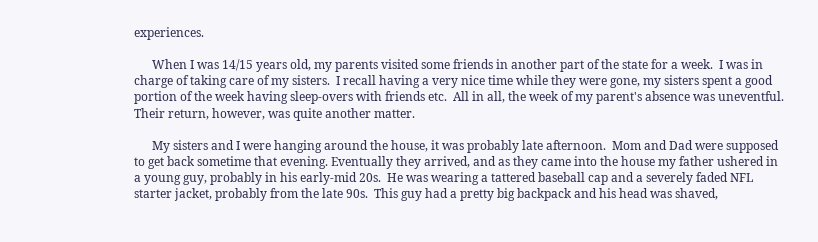experiences.

      When I was 14/15 years old, my parents visited some friends in another part of the state for a week.  I was in charge of taking care of my sisters.  I recall having a very nice time while they were gone, my sisters spent a good portion of the week having sleep-overs with friends etc.  All in all, the week of my parent's absence was uneventful.  Their return, however, was quite another matter.

      My sisters and I were hanging around the house, it was probably late afternoon.  Mom and Dad were supposed to get back sometime that evening. Eventually they arrived, and as they came into the house my father ushered in a young guy, probably in his early-mid 20s.  He was wearing a tattered baseball cap and a severely faded NFL starter jacket, probably from the late 90s.  This guy had a pretty big backpack and his head was shaved,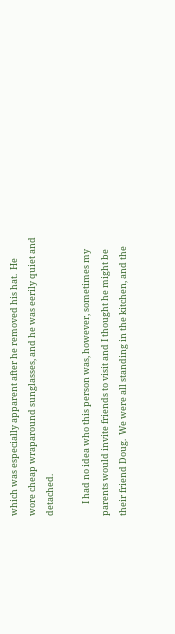which was especially apparent after he removed his hat.  He wore cheap wraparound sunglasses, and he was eerily quiet and detached.

      I had no idea who this person was, however, sometimes my parents would invite friends to visit and I thought he might be their friend Doug.  We were all standing in the kitchen, and the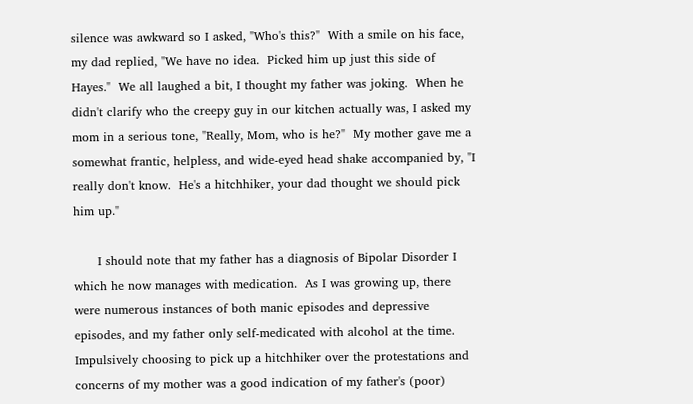silence was awkward so I asked, "Who's this?"  With a smile on his face, my dad replied, "We have no idea.  Picked him up just this side of Hayes."  We all laughed a bit, I thought my father was joking.  When he didn't clarify who the creepy guy in our kitchen actually was, I asked my mom in a serious tone, "Really, Mom, who is he?"  My mother gave me a somewhat frantic, helpless, and wide-eyed head shake accompanied by, "I really don't know.  He's a hitchhiker, your dad thought we should pick him up."

      I should note that my father has a diagnosis of Bipolar Disorder I which he now manages with medication.  As I was growing up, there were numerous instances of both manic episodes and depressive episodes, and my father only self-medicated with alcohol at the time.  Impulsively choosing to pick up a hitchhiker over the protestations and concerns of my mother was a good indication of my father's (poor)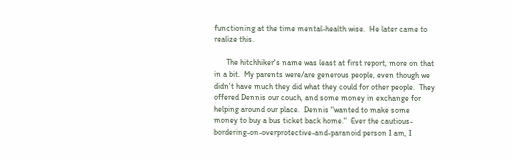functioning at the time mental-health wise.  He later came to realize this.

      The hitchhiker's name was least at first report, more on that in a bit.  My parents were/are generous people, even though we didn't have much they did what they could for other people.  They offered Dennis our couch, and some money in exchange for helping around our place.  Dennis "wanted to make some money to buy a bus ticket back home."  Ever the cautious-bordering-on-overprotective-and-paranoid person I am, I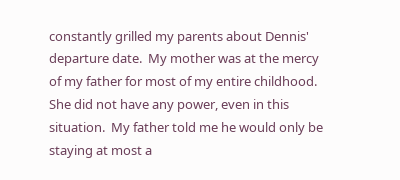constantly grilled my parents about Dennis' departure date.  My mother was at the mercy of my father for most of my entire childhood.  She did not have any power, even in this situation.  My father told me he would only be staying at most a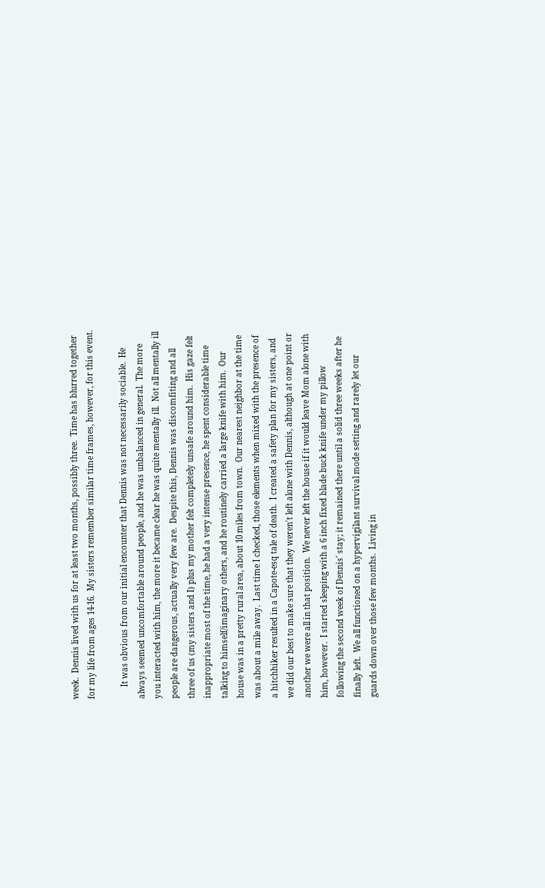week.  Dennis lived with us for at least two months, possibly three.  Time has blurred together for my life from ages 14-16.  My sisters remember similar time frames, however, for this event.

      It was obvious from our initial encounter that Dennis was not necessarily sociable.  He always seemed uncomfortable around people, and he was unbalanced in general.  The more you interacted with him, the more it became clear he was quite mentally ill.  Not all mentally ill people are dangerous, actually very few are.  Despite this, Dennis was discomfiting and all three of us (my sisters and I) plus my mother felt completely unsafe around him.  His gaze felt inappropriate most of the time, he had a very intense presence, he spent considerable time talking to himself/imaginary others, and he routinely carried a large knife with him.  Our house was in a pretty rural area, about 10 miles from town.  Our nearest neighbor at the time was about a mile away.  Last time I checked, those elements when mixed with the presence of a hitchhiker resulted in a Capote-esq tale of death.  I created a safety plan for my sisters, and we did our best to make sure that they weren't left alone with Dennis, although at one point or another we were all in that position.  We never left the house if it would leave Mom alone with him, however.  I started sleeping with a 6 inch fixed blade buck knife under my pillow following the second week of Dennis' stay; it remained there until a solid three weeks after he finally left.  We all functioned on a hypervigilant survival mode setting and rarely let our guards down over those few months.  Living in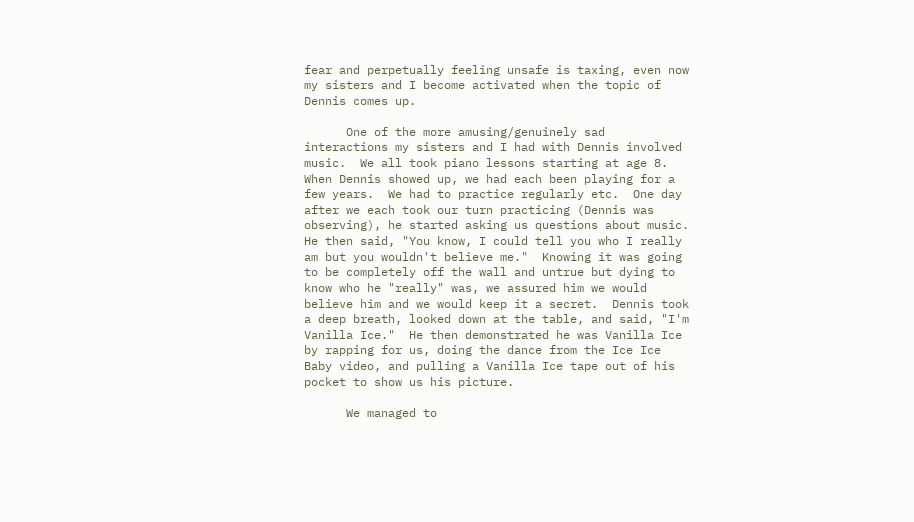fear and perpetually feeling unsafe is taxing, even now my sisters and I become activated when the topic of Dennis comes up.

      One of the more amusing/genuinely sad interactions my sisters and I had with Dennis involved music.  We all took piano lessons starting at age 8.  When Dennis showed up, we had each been playing for a few years.  We had to practice regularly etc.  One day after we each took our turn practicing (Dennis was observing), he started asking us questions about music.  He then said, "You know, I could tell you who I really am but you wouldn't believe me."  Knowing it was going to be completely off the wall and untrue but dying to know who he "really" was, we assured him we would believe him and we would keep it a secret.  Dennis took a deep breath, looked down at the table, and said, "I'm Vanilla Ice."  He then demonstrated he was Vanilla Ice by rapping for us, doing the dance from the Ice Ice Baby video, and pulling a Vanilla Ice tape out of his pocket to show us his picture.

      We managed to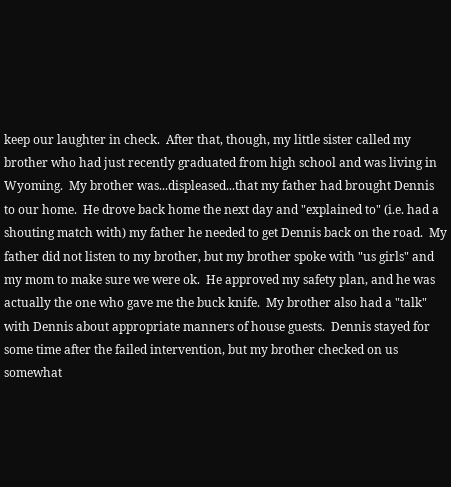keep our laughter in check.  After that, though, my little sister called my brother who had just recently graduated from high school and was living in Wyoming.  My brother was...displeased...that my father had brought Dennis to our home.  He drove back home the next day and "explained to" (i.e. had a shouting match with) my father he needed to get Dennis back on the road.  My father did not listen to my brother, but my brother spoke with "us girls" and my mom to make sure we were ok.  He approved my safety plan, and he was actually the one who gave me the buck knife.  My brother also had a "talk" with Dennis about appropriate manners of house guests.  Dennis stayed for some time after the failed intervention, but my brother checked on us somewhat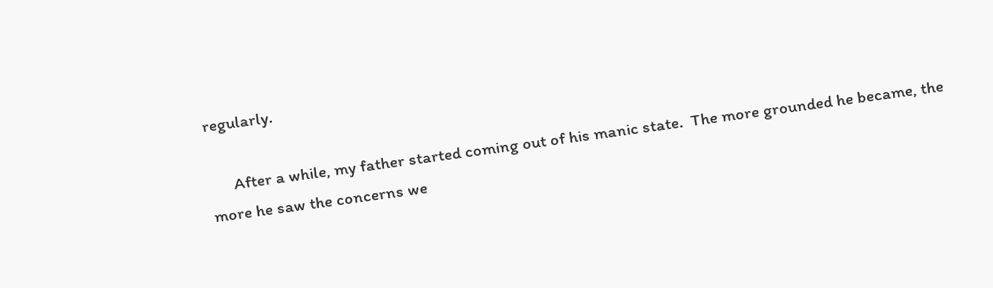regularly.

      After a while, my father started coming out of his manic state.  The more grounded he became, the more he saw the concerns we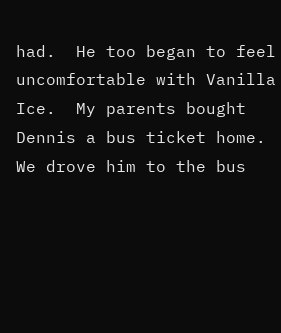had.  He too began to feel uncomfortable with Vanilla Ice.  My parents bought Dennis a bus ticket home.  We drove him to the bus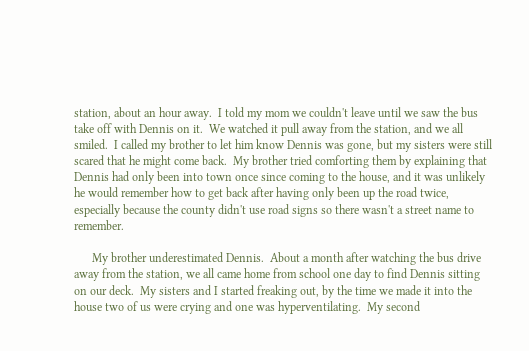station, about an hour away.  I told my mom we couldn't leave until we saw the bus take off with Dennis on it.  We watched it pull away from the station, and we all smiled.  I called my brother to let him know Dennis was gone, but my sisters were still scared that he might come back.  My brother tried comforting them by explaining that Dennis had only been into town once since coming to the house, and it was unlikely he would remember how to get back after having only been up the road twice, especially because the county didn't use road signs so there wasn't a street name to remember.

      My brother underestimated Dennis.  About a month after watching the bus drive away from the station, we all came home from school one day to find Dennis sitting on our deck.  My sisters and I started freaking out, by the time we made it into the house two of us were crying and one was hyperventilating.  My second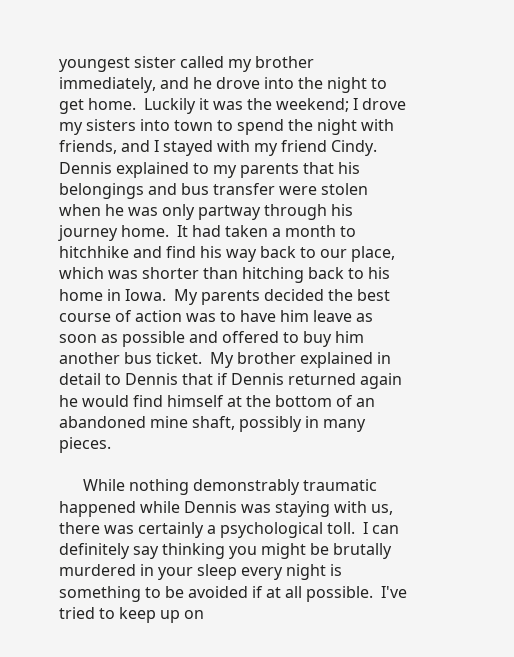youngest sister called my brother immediately, and he drove into the night to get home.  Luckily it was the weekend; I drove my sisters into town to spend the night with friends, and I stayed with my friend Cindy.  Dennis explained to my parents that his belongings and bus transfer were stolen when he was only partway through his journey home.  It had taken a month to hitchhike and find his way back to our place, which was shorter than hitching back to his home in Iowa.  My parents decided the best course of action was to have him leave as soon as possible and offered to buy him another bus ticket.  My brother explained in detail to Dennis that if Dennis returned again he would find himself at the bottom of an abandoned mine shaft, possibly in many pieces.

      While nothing demonstrably traumatic happened while Dennis was staying with us, there was certainly a psychological toll.  I can definitely say thinking you might be brutally murdered in your sleep every night is something to be avoided if at all possible.  I've tried to keep up on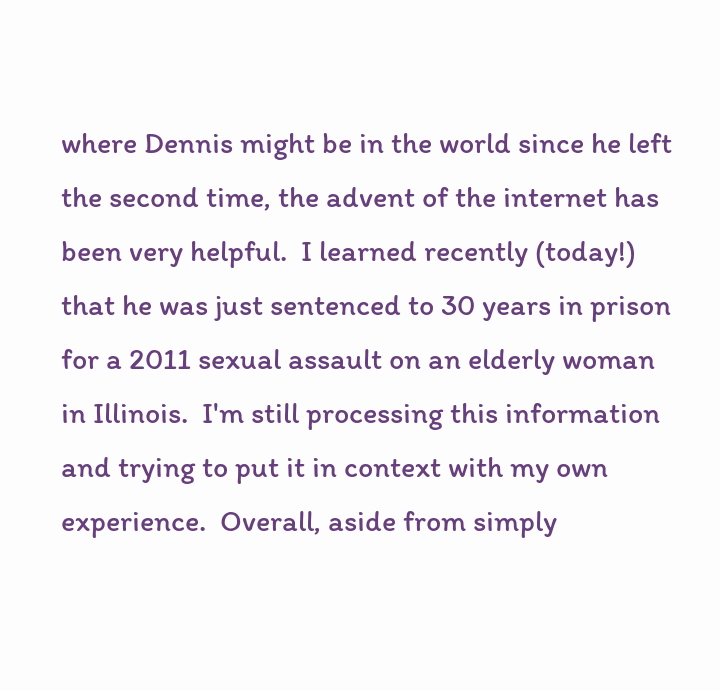where Dennis might be in the world since he left the second time, the advent of the internet has been very helpful.  I learned recently (today!) that he was just sentenced to 30 years in prison for a 2011 sexual assault on an elderly woman in Illinois.  I'm still processing this information and trying to put it in context with my own experience.  Overall, aside from simply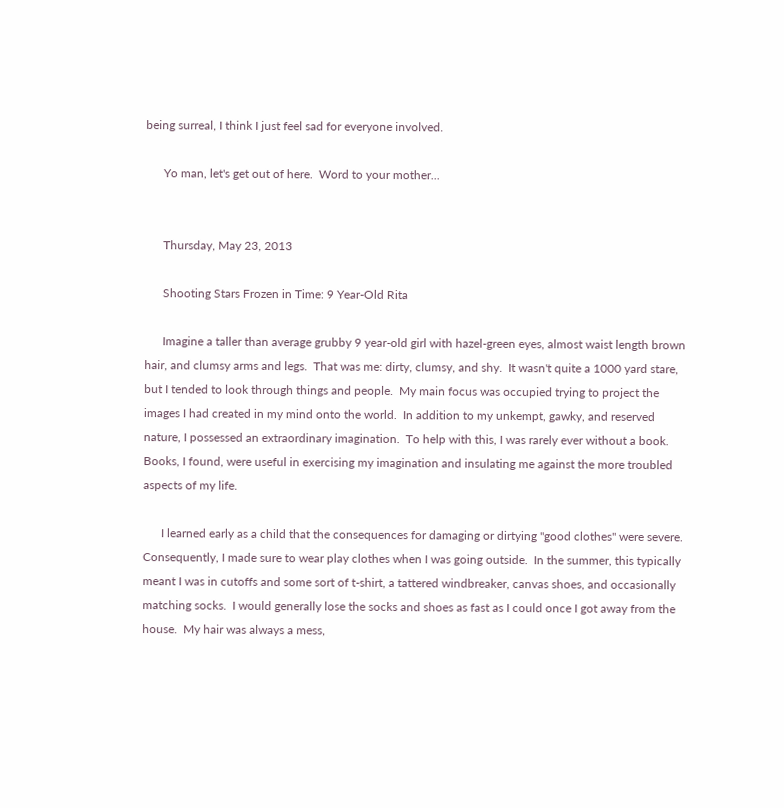being surreal, I think I just feel sad for everyone involved.

      Yo man, let's get out of here.  Word to your mother...


      Thursday, May 23, 2013

      Shooting Stars Frozen in Time: 9 Year-Old Rita

      Imagine a taller than average grubby 9 year-old girl with hazel-green eyes, almost waist length brown hair, and clumsy arms and legs.  That was me: dirty, clumsy, and shy.  It wasn't quite a 1000 yard stare, but I tended to look through things and people.  My main focus was occupied trying to project the images I had created in my mind onto the world.  In addition to my unkempt, gawky, and reserved nature, I possessed an extraordinary imagination.  To help with this, I was rarely ever without a book.  Books, I found, were useful in exercising my imagination and insulating me against the more troubled aspects of my life.

      I learned early as a child that the consequences for damaging or dirtying "good clothes" were severe.  Consequently, I made sure to wear play clothes when I was going outside.  In the summer, this typically meant I was in cutoffs and some sort of t-shirt, a tattered windbreaker, canvas shoes, and occasionally matching socks.  I would generally lose the socks and shoes as fast as I could once I got away from the house.  My hair was always a mess,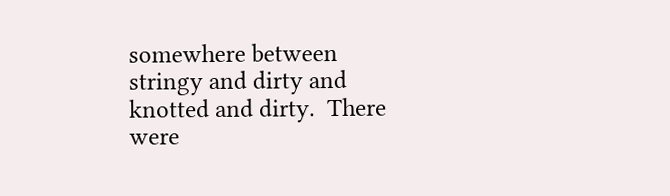somewhere between stringy and dirty and knotted and dirty.  There were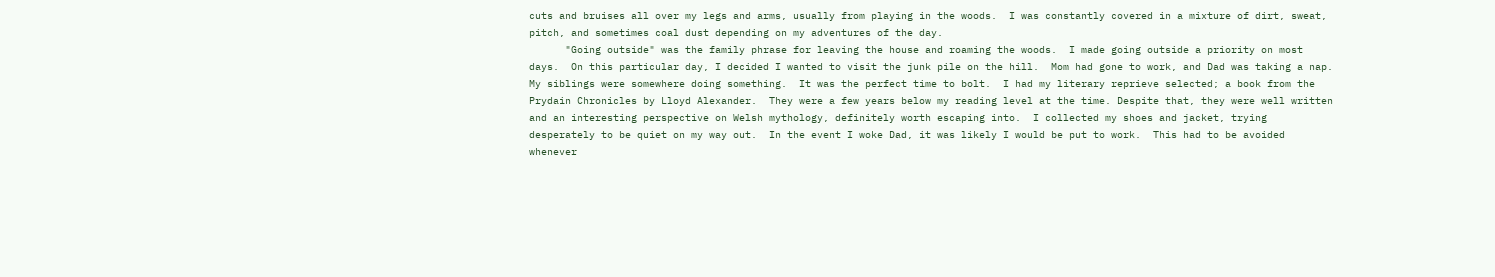cuts and bruises all over my legs and arms, usually from playing in the woods.  I was constantly covered in a mixture of dirt, sweat, pitch, and sometimes coal dust depending on my adventures of the day.
      "Going outside" was the family phrase for leaving the house and roaming the woods.  I made going outside a priority on most days.  On this particular day, I decided I wanted to visit the junk pile on the hill.  Mom had gone to work, and Dad was taking a nap.  My siblings were somewhere doing something.  It was the perfect time to bolt.  I had my literary reprieve selected; a book from the Prydain Chronicles by Lloyd Alexander.  They were a few years below my reading level at the time. Despite that, they were well written and an interesting perspective on Welsh mythology, definitely worth escaping into.  I collected my shoes and jacket, trying desperately to be quiet on my way out.  In the event I woke Dad, it was likely I would be put to work.  This had to be avoided whenever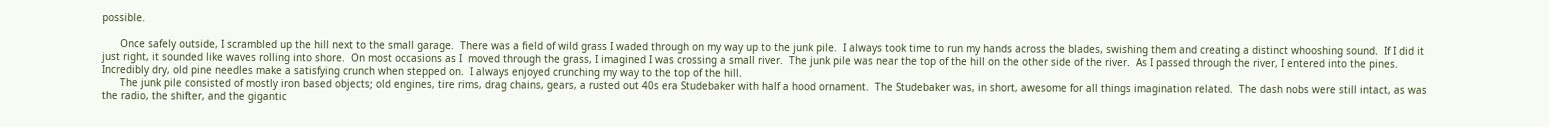possible.

      Once safely outside, I scrambled up the hill next to the small garage.  There was a field of wild grass I waded through on my way up to the junk pile.  I always took time to run my hands across the blades, swishing them and creating a distinct whooshing sound.  If I did it just right, it sounded like waves rolling into shore.  On most occasions as I  moved through the grass, I imagined I was crossing a small river.  The junk pile was near the top of the hill on the other side of the river.  As I passed through the river, I entered into the pines.  Incredibly dry, old pine needles make a satisfying crunch when stepped on.  I always enjoyed crunching my way to the top of the hill.
      The junk pile consisted of mostly iron based objects; old engines, tire rims, drag chains, gears, a rusted out 40s era Studebaker with half a hood ornament.  The Studebaker was, in short, awesome for all things imagination related.  The dash nobs were still intact, as was the radio, the shifter, and the gigantic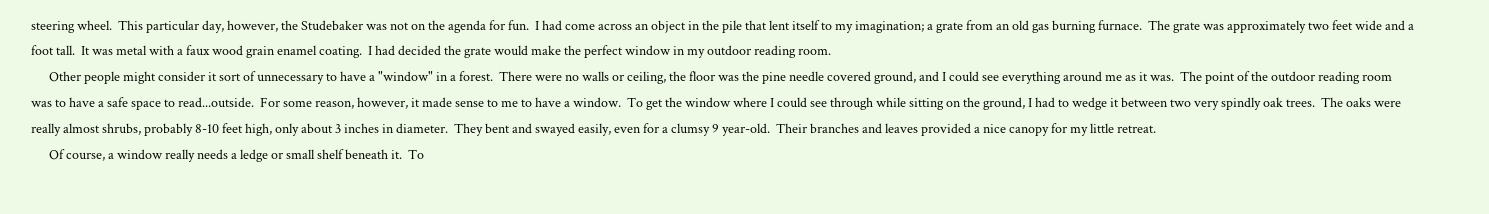steering wheel.  This particular day, however, the Studebaker was not on the agenda for fun.  I had come across an object in the pile that lent itself to my imagination; a grate from an old gas burning furnace.  The grate was approximately two feet wide and a foot tall.  It was metal with a faux wood grain enamel coating.  I had decided the grate would make the perfect window in my outdoor reading room.
      Other people might consider it sort of unnecessary to have a "window" in a forest.  There were no walls or ceiling, the floor was the pine needle covered ground, and I could see everything around me as it was.  The point of the outdoor reading room was to have a safe space to read...outside.  For some reason, however, it made sense to me to have a window.  To get the window where I could see through while sitting on the ground, I had to wedge it between two very spindly oak trees.  The oaks were really almost shrubs, probably 8-10 feet high, only about 3 inches in diameter.  They bent and swayed easily, even for a clumsy 9 year-old.  Their branches and leaves provided a nice canopy for my little retreat.
      Of course, a window really needs a ledge or small shelf beneath it.  To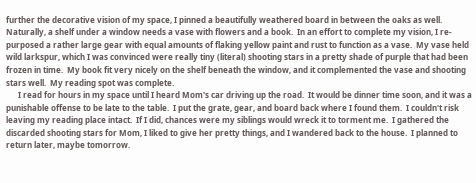further the decorative vision of my space, I pinned a beautifully weathered board in between the oaks as well.  Naturally, a shelf under a window needs a vase with flowers and a book.  In an effort to complete my vision, I re-purposed a rather large gear with equal amounts of flaking yellow paint and rust to function as a vase.  My vase held wild larkspur, which I was convinced were really tiny (literal) shooting stars in a pretty shade of purple that had been frozen in time.  My book fit very nicely on the shelf beneath the window, and it complemented the vase and shooting stars well.  My reading spot was complete.
      I read for hours in my space until I heard Mom's car driving up the road.  It would be dinner time soon, and it was a punishable offense to be late to the table.  I put the grate, gear, and board back where I found them.  I couldn't risk leaving my reading place intact.  If I did, chances were my siblings would wreck it to torment me.  I gathered the discarded shooting stars for Mom, I liked to give her pretty things, and I wandered back to the house.  I planned to return later, maybe tomorrow.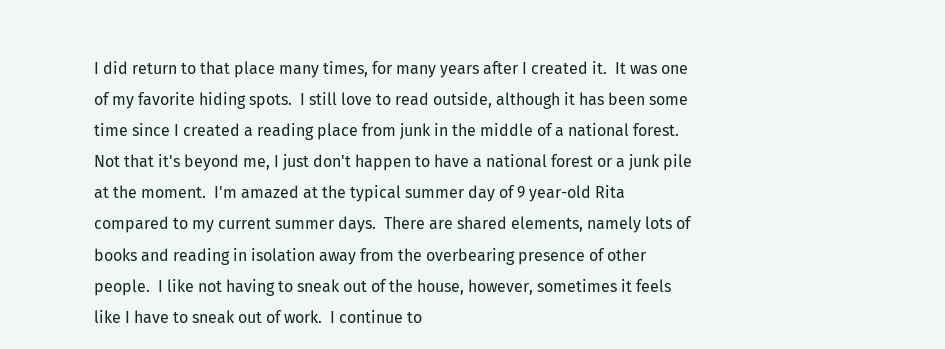I did return to that place many times, for many years after I created it.  It was one of my favorite hiding spots.  I still love to read outside, although it has been some time since I created a reading place from junk in the middle of a national forest.  Not that it's beyond me, I just don't happen to have a national forest or a junk pile at the moment.  I'm amazed at the typical summer day of 9 year-old Rita compared to my current summer days.  There are shared elements, namely lots of books and reading in isolation away from the overbearing presence of other people.  I like not having to sneak out of the house, however, sometimes it feels like I have to sneak out of work.  I continue to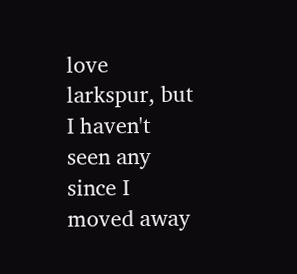love larkspur, but I haven't seen any since I moved away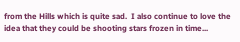from the Hills which is quite sad.  I also continue to love the idea that they could be shooting stars frozen in time...